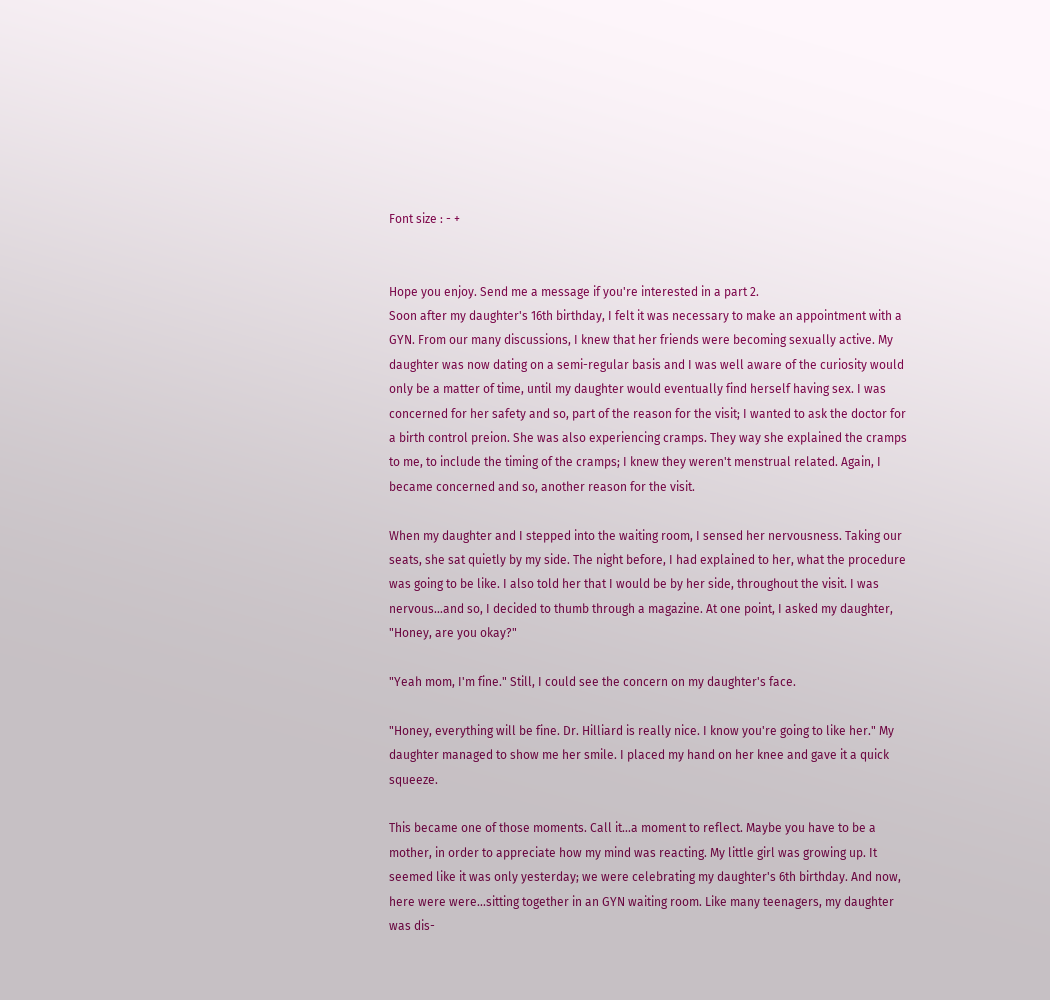Font size : - +


Hope you enjoy. Send me a message if you're interested in a part 2.
Soon after my daughter's 16th birthday, I felt it was necessary to make an appointment with a GYN. From our many discussions, I knew that her friends were becoming sexually active. My daughter was now dating on a semi-regular basis and I was well aware of the curiosity would only be a matter of time, until my daughter would eventually find herself having sex. I was concerned for her safety and so, part of the reason for the visit; I wanted to ask the doctor for a birth control preion. She was also experiencing cramps. They way she explained the cramps to me, to include the timing of the cramps; I knew they weren't menstrual related. Again, I became concerned and so, another reason for the visit.

When my daughter and I stepped into the waiting room, I sensed her nervousness. Taking our seats, she sat quietly by my side. The night before, I had explained to her, what the procedure was going to be like. I also told her that I would be by her side, throughout the visit. I was nervous...and so, I decided to thumb through a magazine. At one point, I asked my daughter, "Honey, are you okay?"

"Yeah mom, I'm fine." Still, I could see the concern on my daughter's face.

"Honey, everything will be fine. Dr. Hilliard is really nice. I know you're going to like her." My daughter managed to show me her smile. I placed my hand on her knee and gave it a quick squeeze.

This became one of those moments. Call it...a moment to reflect. Maybe you have to be a mother, in order to appreciate how my mind was reacting. My little girl was growing up. It seemed like it was only yesterday; we were celebrating my daughter's 6th birthday. And now, here were were...sitting together in an GYN waiting room. Like many teenagers, my daughter was dis-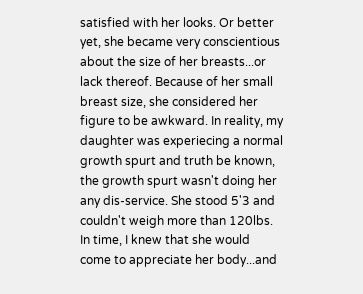satisfied with her looks. Or better yet, she became very conscientious about the size of her breasts...or lack thereof. Because of her small breast size, she considered her figure to be awkward. In reality, my daughter was experiecing a normal growth spurt and truth be known, the growth spurt wasn't doing her any dis-service. She stood 5'3 and couldn't weigh more than 120lbs. In time, I knew that she would come to appreciate her body...and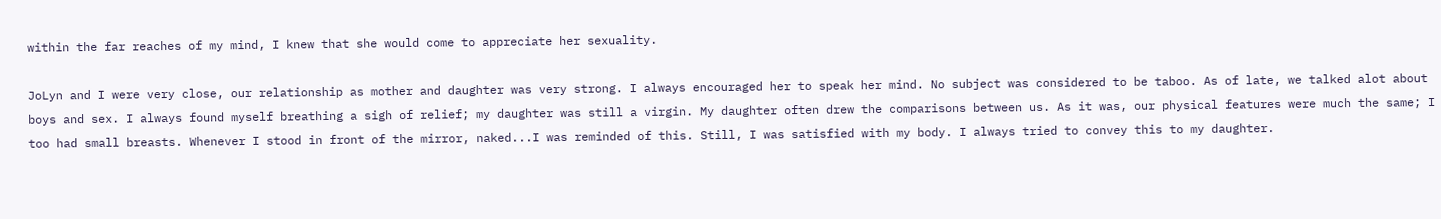within the far reaches of my mind, I knew that she would come to appreciate her sexuality.

JoLyn and I were very close, our relationship as mother and daughter was very strong. I always encouraged her to speak her mind. No subject was considered to be taboo. As of late, we talked alot about boys and sex. I always found myself breathing a sigh of relief; my daughter was still a virgin. My daughter often drew the comparisons between us. As it was, our physical features were much the same; I too had small breasts. Whenever I stood in front of the mirror, naked...I was reminded of this. Still, I was satisfied with my body. I always tried to convey this to my daughter.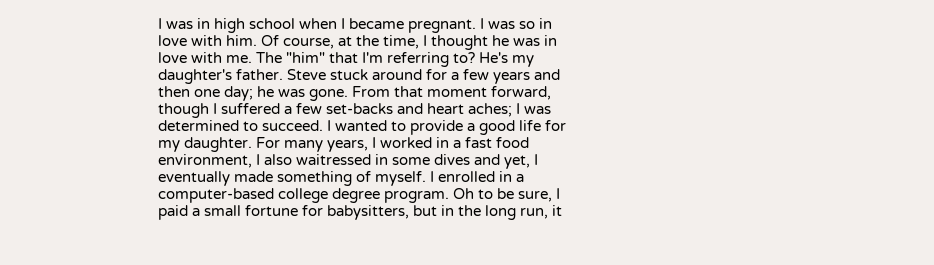I was in high school when I became pregnant. I was so in love with him. Of course, at the time, I thought he was in love with me. The "him" that I'm referring to? He's my daughter's father. Steve stuck around for a few years and then one day; he was gone. From that moment forward, though I suffered a few set-backs and heart aches; I was determined to succeed. I wanted to provide a good life for my daughter. For many years, I worked in a fast food environment, I also waitressed in some dives and yet, I eventually made something of myself. I enrolled in a computer-based college degree program. Oh to be sure, I paid a small fortune for babysitters, but in the long run, it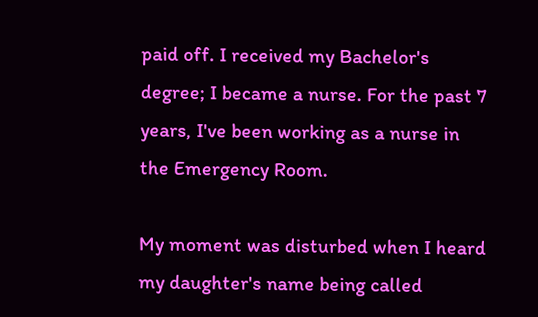paid off. I received my Bachelor's degree; I became a nurse. For the past 7 years, I've been working as a nurse in the Emergency Room.

My moment was disturbed when I heard my daughter's name being called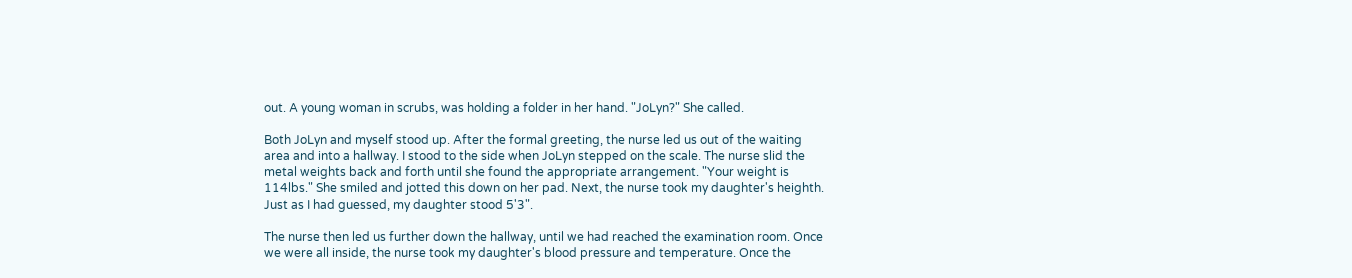out. A young woman in scrubs, was holding a folder in her hand. "JoLyn?" She called.

Both JoLyn and myself stood up. After the formal greeting, the nurse led us out of the waiting area and into a hallway. I stood to the side when JoLyn stepped on the scale. The nurse slid the metal weights back and forth until she found the appropriate arrangement. "Your weight is 114lbs." She smiled and jotted this down on her pad. Next, the nurse took my daughter's heighth. Just as I had guessed, my daughter stood 5'3".

The nurse then led us further down the hallway, until we had reached the examination room. Once we were all inside, the nurse took my daughter's blood pressure and temperature. Once the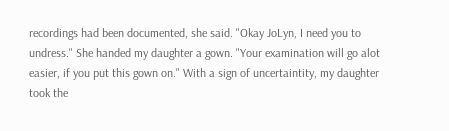recordings had been documented, she said. "Okay JoLyn, I need you to undress." She handed my daughter a gown. "Your examination will go alot easier, if you put this gown on." With a sign of uncertaintity, my daughter took the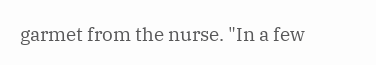garmet from the nurse. "In a few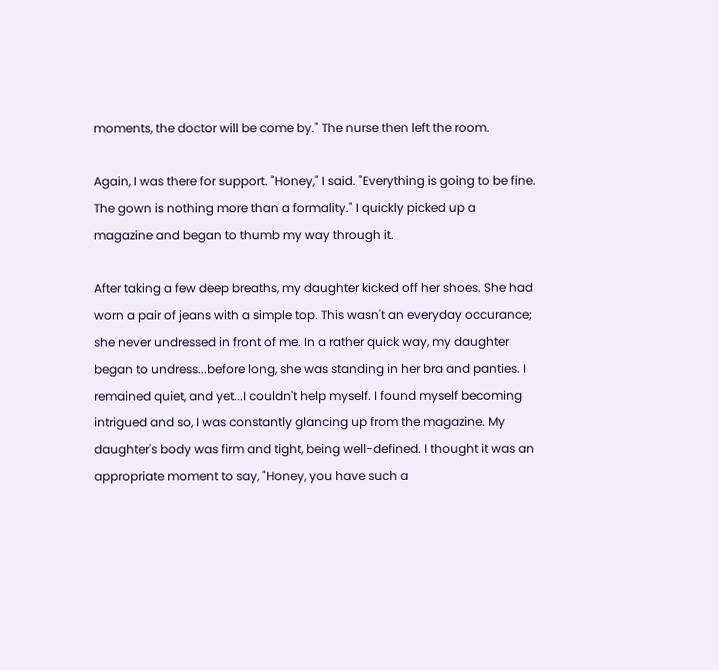moments, the doctor will be come by." The nurse then left the room.

Again, I was there for support. "Honey," I said. "Everything is going to be fine. The gown is nothing more than a formality." I quickly picked up a magazine and began to thumb my way through it.

After taking a few deep breaths, my daughter kicked off her shoes. She had worn a pair of jeans with a simple top. This wasn't an everyday occurance; she never undressed in front of me. In a rather quick way, my daughter began to undress...before long, she was standing in her bra and panties. I remained quiet, and yet...I couldn't help myself. I found myself becoming intrigued and so, I was constantly glancing up from the magazine. My daughter's body was firm and tight, being well-defined. I thought it was an appropriate moment to say, "Honey, you have such a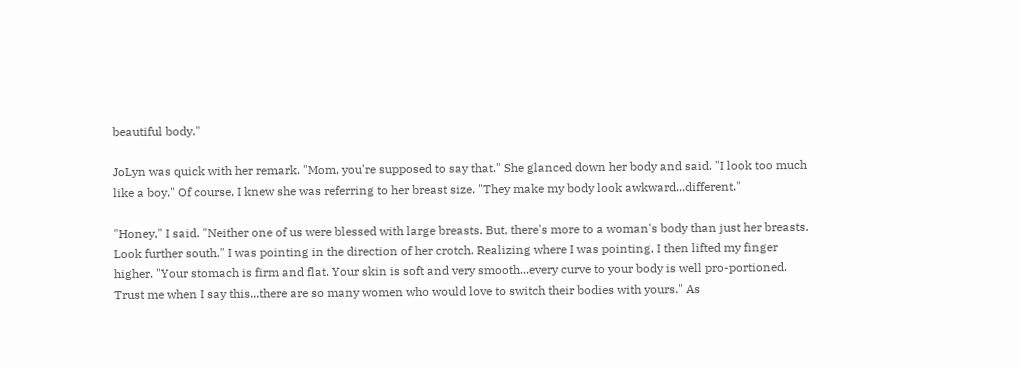beautiful body."

JoLyn was quick with her remark. "Mom, you're supposed to say that." She glanced down her body and said. "I look too much like a boy." Of course, I knew she was referring to her breast size. "They make my body look awkward...different."

"Honey," I said. "Neither one of us were blessed with large breasts. But, there's more to a woman's body than just her breasts. Look further south." I was pointing in the direction of her crotch. Realizing where I was pointing, I then lifted my finger higher. "Your stomach is firm and flat. Your skin is soft and very smooth...every curve to your body is well pro-portioned. Trust me when I say this...there are so many women who would love to switch their bodies with yours." As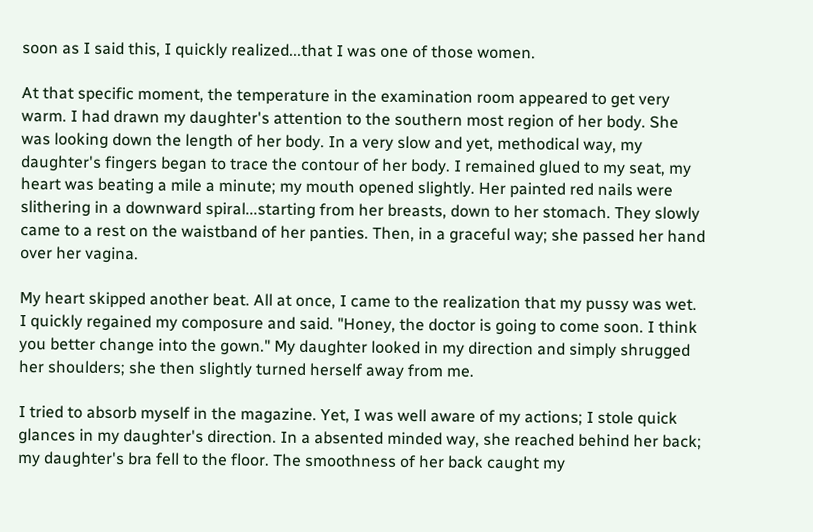soon as I said this, I quickly realized...that I was one of those women.

At that specific moment, the temperature in the examination room appeared to get very warm. I had drawn my daughter's attention to the southern most region of her body. She was looking down the length of her body. In a very slow and yet, methodical way, my daughter's fingers began to trace the contour of her body. I remained glued to my seat, my heart was beating a mile a minute; my mouth opened slightly. Her painted red nails were slithering in a downward spiral...starting from her breasts, down to her stomach. They slowly came to a rest on the waistband of her panties. Then, in a graceful way; she passed her hand over her vagina.

My heart skipped another beat. All at once, I came to the realization that my pussy was wet. I quickly regained my composure and said. "Honey, the doctor is going to come soon. I think you better change into the gown." My daughter looked in my direction and simply shrugged her shoulders; she then slightly turned herself away from me.

I tried to absorb myself in the magazine. Yet, I was well aware of my actions; I stole quick glances in my daughter's direction. In a absented minded way, she reached behind her back; my daughter's bra fell to the floor. The smoothness of her back caught my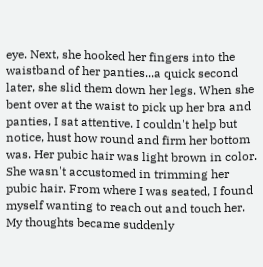eye. Next, she hooked her fingers into the waistband of her panties...a quick second later, she slid them down her legs. When she bent over at the waist to pick up her bra and panties, I sat attentive. I couldn't help but notice, hust how round and firm her bottom was. Her pubic hair was light brown in color. She wasn't accustomed in trimming her pubic hair. From where I was seated, I found myself wanting to reach out and touch her. My thoughts became suddenly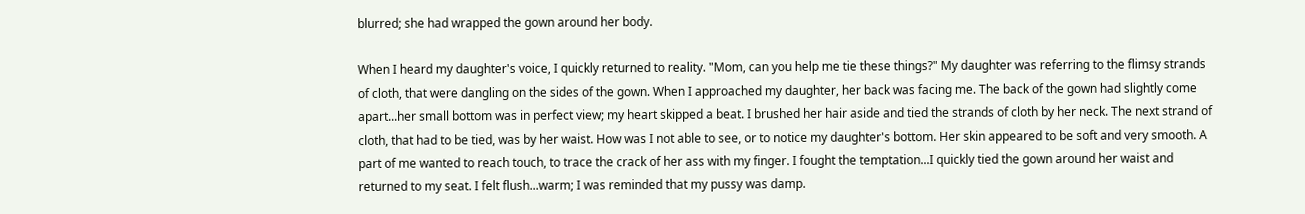blurred; she had wrapped the gown around her body.

When I heard my daughter's voice, I quickly returned to reality. "Mom, can you help me tie these things?" My daughter was referring to the flimsy strands of cloth, that were dangling on the sides of the gown. When I approached my daughter, her back was facing me. The back of the gown had slightly come apart...her small bottom was in perfect view; my heart skipped a beat. I brushed her hair aside and tied the strands of cloth by her neck. The next strand of cloth, that had to be tied, was by her waist. How was I not able to see, or to notice my daughter's bottom. Her skin appeared to be soft and very smooth. A part of me wanted to reach touch, to trace the crack of her ass with my finger. I fought the temptation...I quickly tied the gown around her waist and returned to my seat. I felt flush...warm; I was reminded that my pussy was damp.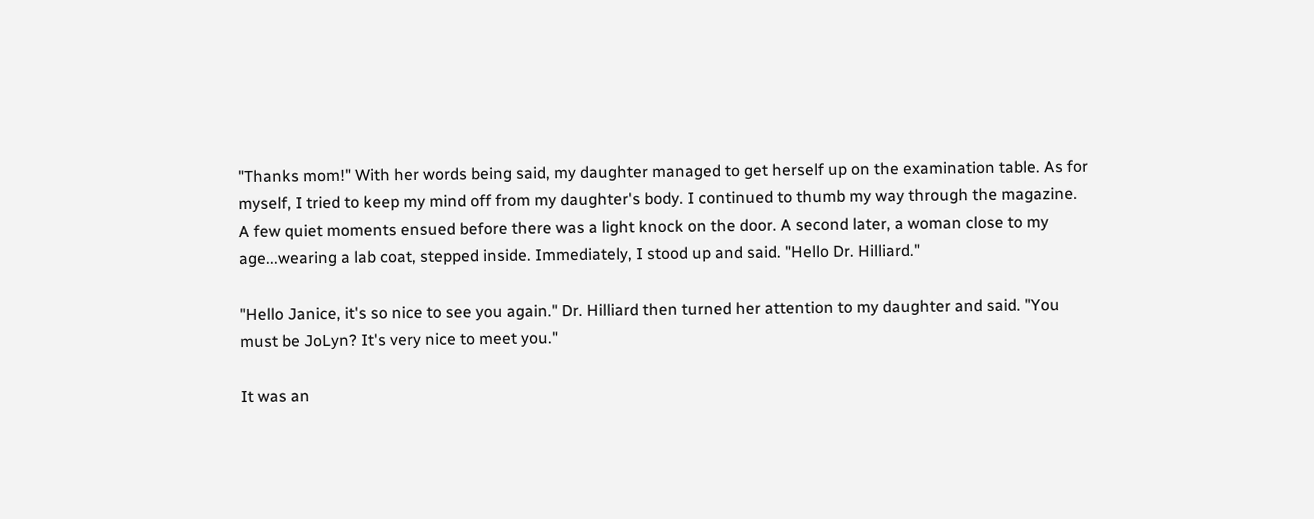"Thanks mom!" With her words being said, my daughter managed to get herself up on the examination table. As for myself, I tried to keep my mind off from my daughter's body. I continued to thumb my way through the magazine. A few quiet moments ensued before there was a light knock on the door. A second later, a woman close to my age...wearing a lab coat, stepped inside. Immediately, I stood up and said. "Hello Dr. Hilliard."

"Hello Janice, it's so nice to see you again." Dr. Hilliard then turned her attention to my daughter and said. "You must be JoLyn? It's very nice to meet you."

It was an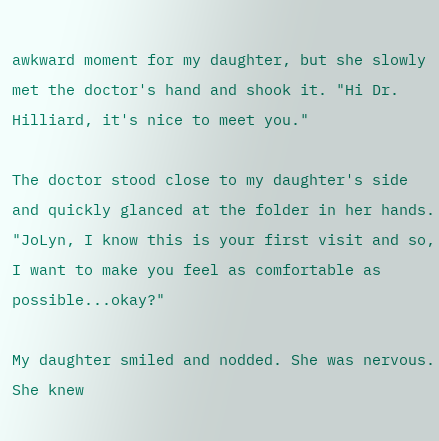awkward moment for my daughter, but she slowly met the doctor's hand and shook it. "Hi Dr. Hilliard, it's nice to meet you."

The doctor stood close to my daughter's side and quickly glanced at the folder in her hands. "JoLyn, I know this is your first visit and so, I want to make you feel as comfortable as possible...okay?"

My daughter smiled and nodded. She was nervous. She knew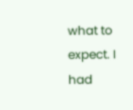what to expect. I had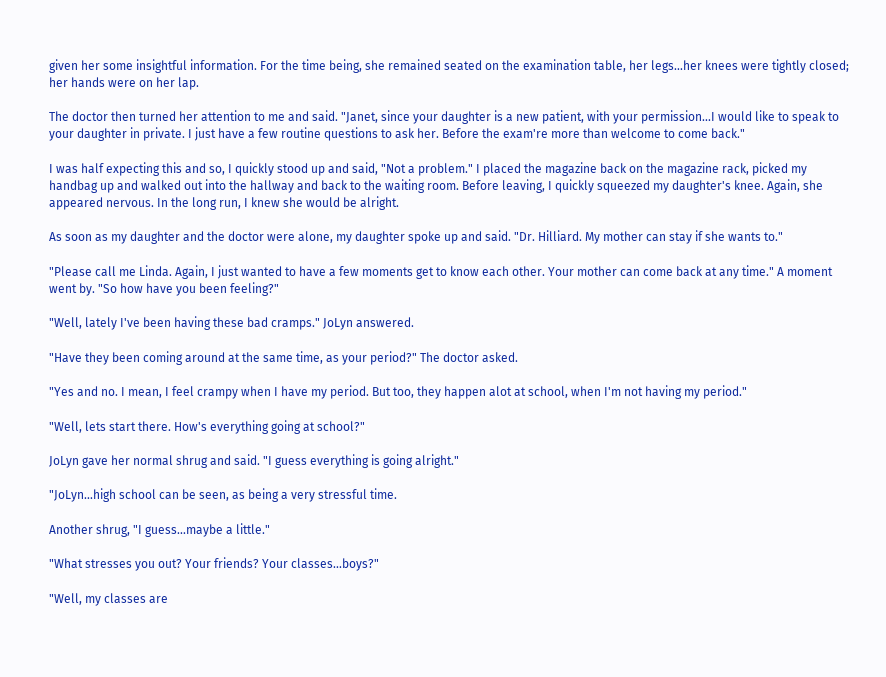given her some insightful information. For the time being, she remained seated on the examination table, her legs...her knees were tightly closed; her hands were on her lap.

The doctor then turned her attention to me and said. "Janet, since your daughter is a new patient, with your permission...I would like to speak to your daughter in private. I just have a few routine questions to ask her. Before the exam're more than welcome to come back."

I was half expecting this and so, I quickly stood up and said, "Not a problem." I placed the magazine back on the magazine rack, picked my handbag up and walked out into the hallway and back to the waiting room. Before leaving, I quickly squeezed my daughter's knee. Again, she appeared nervous. In the long run, I knew she would be alright.

As soon as my daughter and the doctor were alone, my daughter spoke up and said. "Dr. Hilliard. My mother can stay if she wants to."

"Please call me Linda. Again, I just wanted to have a few moments get to know each other. Your mother can come back at any time." A moment went by. "So how have you been feeling?"

"Well, lately I've been having these bad cramps." JoLyn answered.

"Have they been coming around at the same time, as your period?" The doctor asked.

"Yes and no. I mean, I feel crampy when I have my period. But too, they happen alot at school, when I'm not having my period."

"Well, lets start there. How's everything going at school?"

JoLyn gave her normal shrug and said. "I guess everything is going alright."

"JoLyn...high school can be seen, as being a very stressful time.

Another shrug, "I guess...maybe a little."

"What stresses you out? Your friends? Your classes...boys?"

"Well, my classes are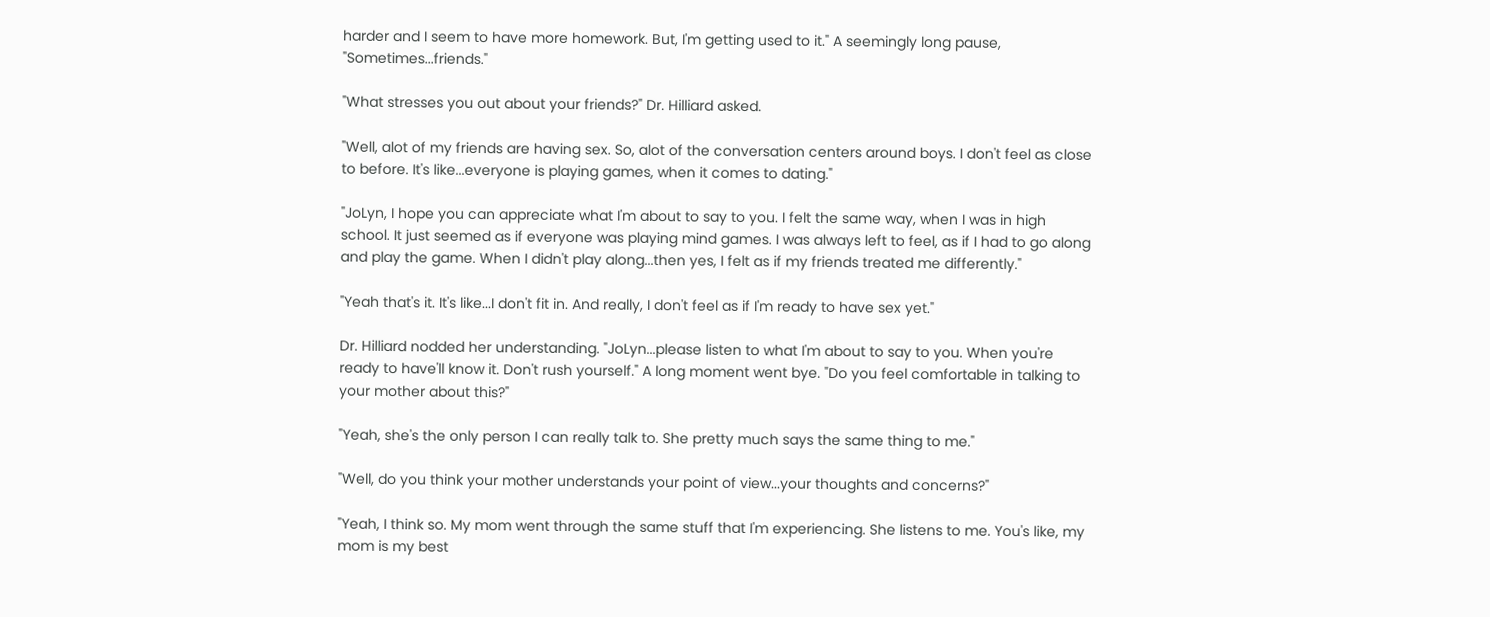harder and I seem to have more homework. But, I'm getting used to it." A seemingly long pause, "Sometimes...friends."

"What stresses you out about your friends?" Dr. Hilliard asked.

"Well, alot of my friends are having sex. So, alot of the conversation centers around boys. I don't feel as close to before. It's like...everyone is playing games, when it comes to dating."

"JoLyn, I hope you can appreciate what I'm about to say to you. I felt the same way, when I was in high school. It just seemed as if everyone was playing mind games. I was always left to feel, as if I had to go along and play the game. When I didn't play along...then yes, I felt as if my friends treated me differently."

"Yeah that's it. It's like...I don't fit in. And really, I don't feel as if I'm ready to have sex yet."

Dr. Hilliard nodded her understanding. "JoLyn...please listen to what I'm about to say to you. When you're ready to have'll know it. Don't rush yourself." A long moment went bye. "Do you feel comfortable in talking to your mother about this?"

"Yeah, she's the only person I can really talk to. She pretty much says the same thing to me."

"Well, do you think your mother understands your point of view...your thoughts and concerns?"

"Yeah, I think so. My mom went through the same stuff that I'm experiencing. She listens to me. You's like, my mom is my best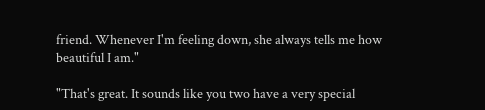friend. Whenever I'm feeling down, she always tells me how beautiful I am."

"That's great. It sounds like you two have a very special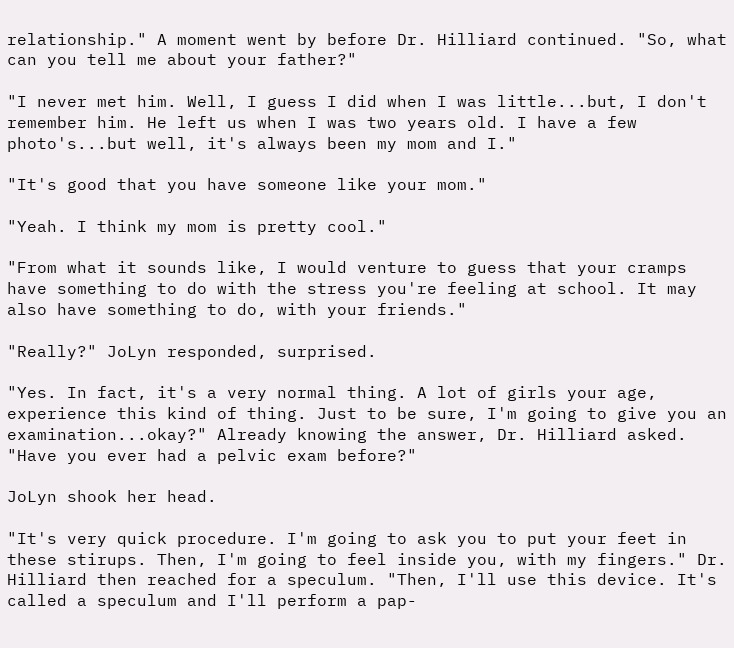relationship." A moment went by before Dr. Hilliard continued. "So, what can you tell me about your father?"

"I never met him. Well, I guess I did when I was little...but, I don't remember him. He left us when I was two years old. I have a few photo's...but well, it's always been my mom and I."

"It's good that you have someone like your mom."

"Yeah. I think my mom is pretty cool."

"From what it sounds like, I would venture to guess that your cramps have something to do with the stress you're feeling at school. It may also have something to do, with your friends."

"Really?" JoLyn responded, surprised.

"Yes. In fact, it's a very normal thing. A lot of girls your age, experience this kind of thing. Just to be sure, I'm going to give you an examination...okay?" Already knowing the answer, Dr. Hilliard asked. "Have you ever had a pelvic exam before?"

JoLyn shook her head.

"It's very quick procedure. I'm going to ask you to put your feet in these stirups. Then, I'm going to feel inside you, with my fingers." Dr. Hilliard then reached for a speculum. "Then, I'll use this device. It's called a speculum and I'll perform a pap-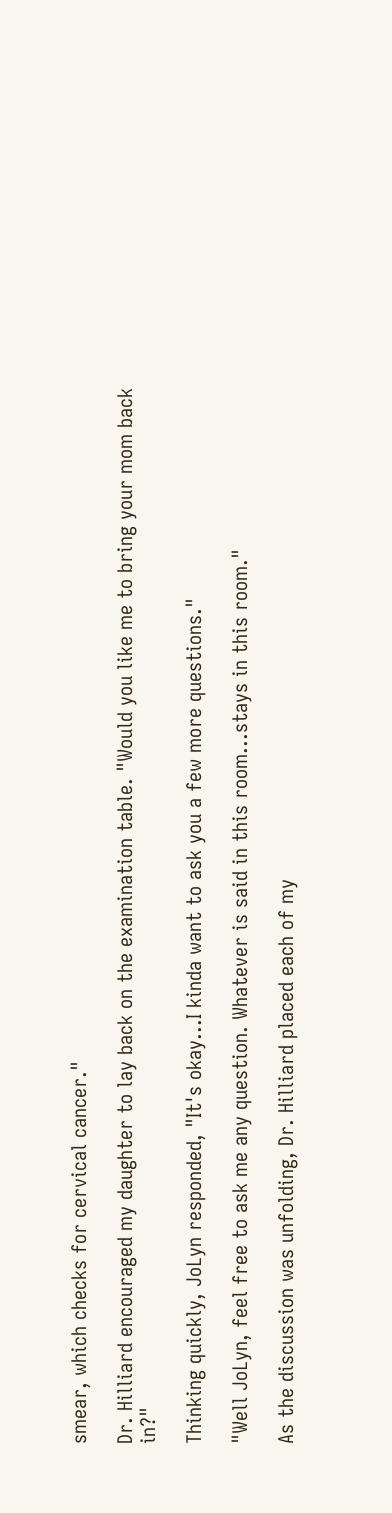smear, which checks for cervical cancer."

Dr. Hilliard encouraged my daughter to lay back on the examination table. "Would you like me to bring your mom back in?"

Thinking quickly, JoLyn responded, "It's okay...I kinda want to ask you a few more questions."

"Well JoLyn, feel free to ask me any question. Whatever is said in this room...stays in this room."

As the discussion was unfolding, Dr. Hilliard placed each of my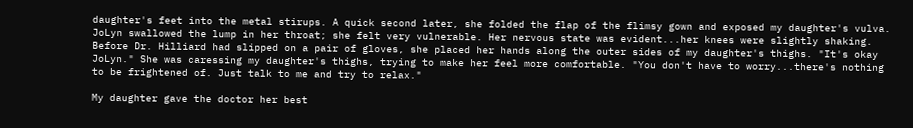daughter's feet into the metal stirups. A quick second later, she folded the flap of the flimsy gown and exposed my daughter's vulva. JoLyn swallowed the lump in her throat; she felt very vulnerable. Her nervous state was evident...her knees were slightly shaking. Before Dr. Hilliard had slipped on a pair of gloves, she placed her hands along the outer sides of my daughter's thighs. "It's okay JoLyn." She was caressing my daughter's thighs, trying to make her feel more comfortable. "You don't have to worry...there's nothing to be frightened of. Just talk to me and try to relax."

My daughter gave the doctor her best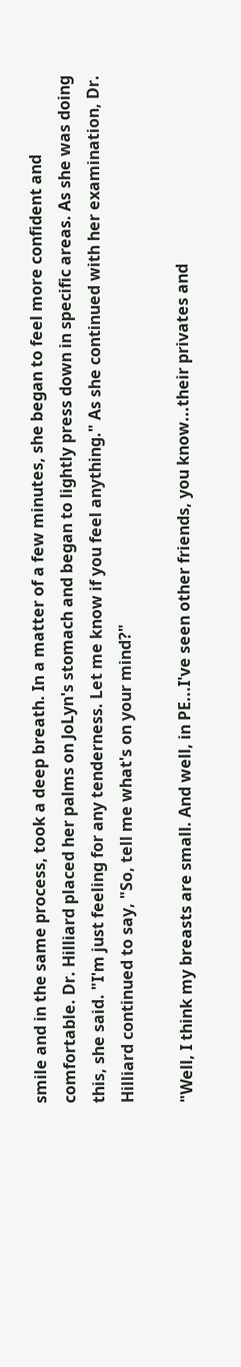smile and in the same process, took a deep breath. In a matter of a few minutes, she began to feel more confident and comfortable. Dr. Hilliard placed her palms on JoLyn's stomach and began to lightly press down in specific areas. As she was doing this, she said. "I'm just feeling for any tenderness. Let me know if you feel anything." As she continued with her examination, Dr. Hilliard continued to say, "So, tell me what's on your mind?"

"Well, I think my breasts are small. And well, in PE...I've seen other friends, you know...their privates and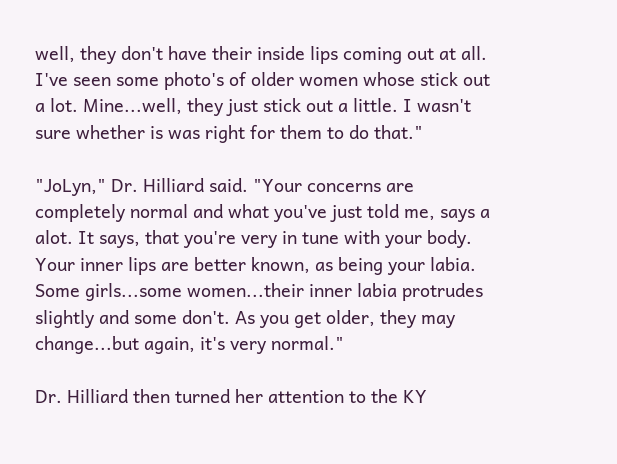well, they don't have their inside lips coming out at all. I've seen some photo's of older women whose stick out a lot. Mine...well, they just stick out a little. I wasn't sure whether is was right for them to do that."

"JoLyn," Dr. Hilliard said. "Your concerns are completely normal and what you've just told me, says a alot. It says, that you're very in tune with your body. Your inner lips are better known, as being your labia. Some girls...some women...their inner labia protrudes slightly and some don't. As you get older, they may change...but again, it's very normal."

Dr. Hilliard then turned her attention to the KY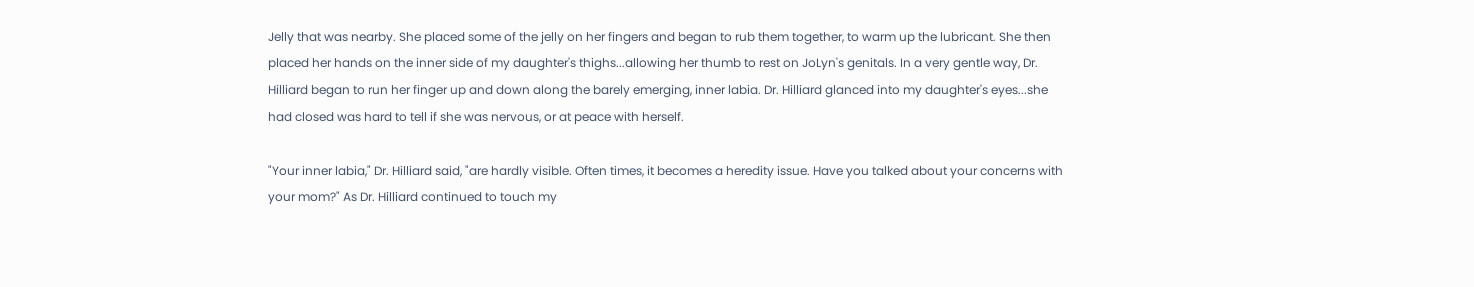Jelly that was nearby. She placed some of the jelly on her fingers and began to rub them together, to warm up the lubricant. She then placed her hands on the inner side of my daughter's thighs...allowing her thumb to rest on JoLyn's genitals. In a very gentle way, Dr. Hilliard began to run her finger up and down along the barely emerging, inner labia. Dr. Hilliard glanced into my daughter's eyes...she had closed was hard to tell if she was nervous, or at peace with herself.

"Your inner labia," Dr. Hilliard said, "are hardly visible. Often times, it becomes a heredity issue. Have you talked about your concerns with your mom?" As Dr. Hilliard continued to touch my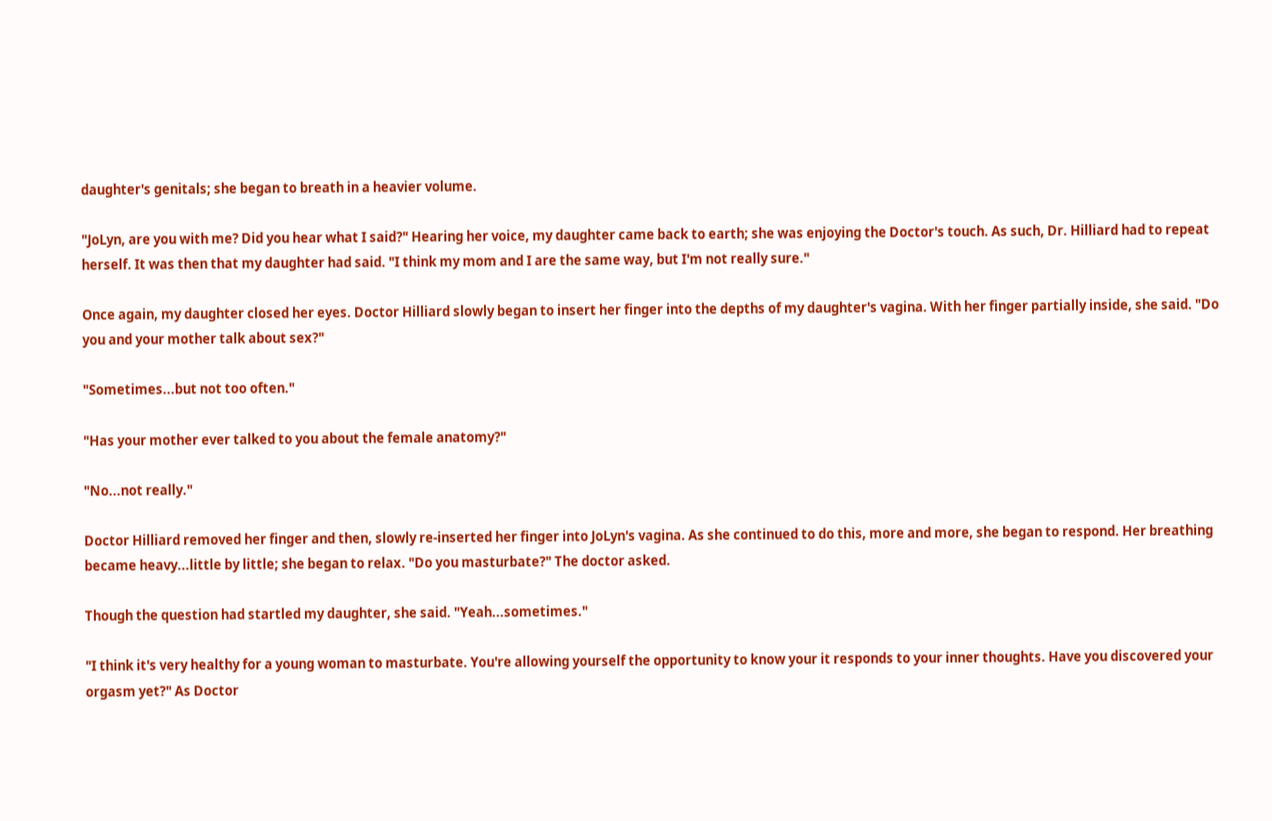daughter's genitals; she began to breath in a heavier volume.

"JoLyn, are you with me? Did you hear what I said?" Hearing her voice, my daughter came back to earth; she was enjoying the Doctor's touch. As such, Dr. Hilliard had to repeat herself. It was then that my daughter had said. "I think my mom and I are the same way, but I'm not really sure."

Once again, my daughter closed her eyes. Doctor Hilliard slowly began to insert her finger into the depths of my daughter's vagina. With her finger partially inside, she said. "Do you and your mother talk about sex?"

"Sometimes...but not too often."

"Has your mother ever talked to you about the female anatomy?"

"No...not really."

Doctor Hilliard removed her finger and then, slowly re-inserted her finger into JoLyn's vagina. As she continued to do this, more and more, she began to respond. Her breathing became heavy...little by little; she began to relax. "Do you masturbate?" The doctor asked.

Though the question had startled my daughter, she said. "Yeah...sometimes."

"I think it's very healthy for a young woman to masturbate. You're allowing yourself the opportunity to know your it responds to your inner thoughts. Have you discovered your orgasm yet?" As Doctor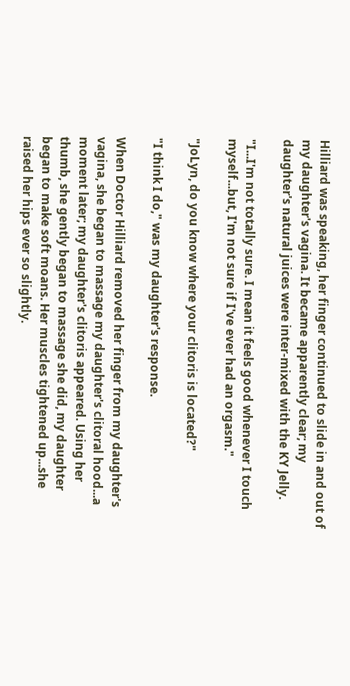Hilliard was speaking, her finger continued to slide in and out of my daughter's vagina. It became apparently clear; my daughter's natural juices were inter-mixed with the KY Jelly.

"I...I'm not totally sure. I mean it feels good whenever I touch myself...but, I'm not sure if I've ever had an orgasm."

"JoLyn, do you know where your clitoris is located?"

"I think I do," was my daughter's response.

When Doctor Hilliard removed her finger from my daughter's vagina, she began to massage my daughter's clitoral hood...a moment later; my daughter's clitoris appeared. Using her thumb, she gently began to massage she did, my daughter began to make soft moans. Her muscles tightened up...she raised her hips ever so slightly.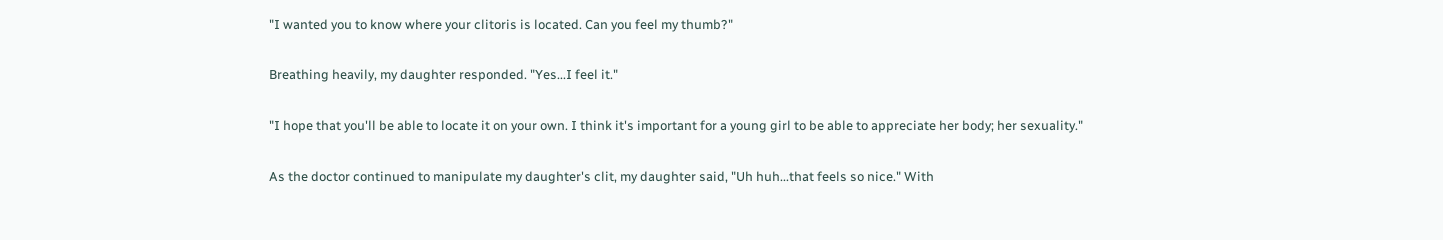"I wanted you to know where your clitoris is located. Can you feel my thumb?"

Breathing heavily, my daughter responded. "Yes...I feel it."

"I hope that you'll be able to locate it on your own. I think it's important for a young girl to be able to appreciate her body; her sexuality."

As the doctor continued to manipulate my daughter's clit, my daughter said, "Uh huh...that feels so nice." With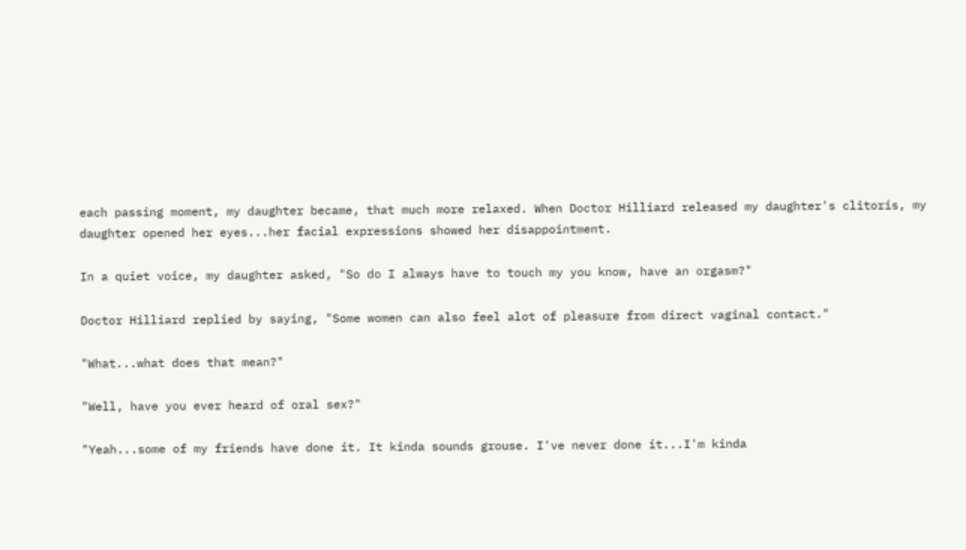each passing moment, my daughter became, that much more relaxed. When Doctor Hilliard released my daughter's clitoris, my daughter opened her eyes...her facial expressions showed her disappointment.

In a quiet voice, my daughter asked, "So do I always have to touch my you know, have an orgasm?"

Doctor Hilliard replied by saying, "Some women can also feel alot of pleasure from direct vaginal contact."

"What...what does that mean?"

"Well, have you ever heard of oral sex?"

"Yeah...some of my friends have done it. It kinda sounds grouse. I've never done it...I'm kinda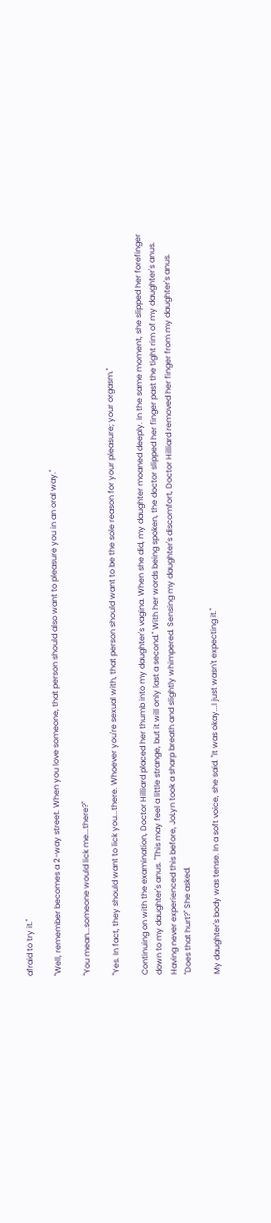afraid to try it."

"Well, remember becomes a 2-way street. When you love someone, that person should also want to pleasure you in an oral way."

"You mean...someone would lick me...there?"

"Yes. In fact, they should want to lick you...there. Whoever you're sexual with, that person should want to be the sole reason for your pleasure; your orgasm."

Continuing on with the examination, Doctor Hilliard placed her thumb into my daughter's vagina. When she did, my daughter moaned deeply. In the same moment, she slipped her forefinger down to my daughter's anus. "This may feel a little strange, but it will only last a second." With her words being spoken, the doctor slipped her finger past the tight rim of my daughter's anus. Having never experienced this before, JoLyn took a sharp breath and slightly whimpered. Sensing my daughter's discomfort, Doctor Hilliard removed her finger from my daughter's anus. "Does that hurt?" She asked.

My daughter's body was tense. In a soft voice, she said. "It was okay...I just wasn't expecting it."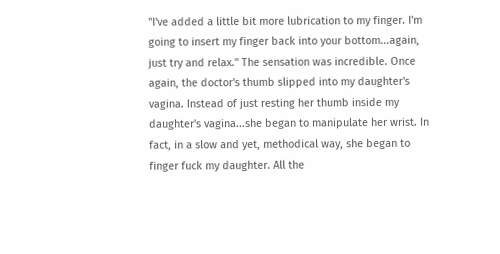"I've added a little bit more lubrication to my finger. I'm going to insert my finger back into your bottom...again, just try and relax." The sensation was incredible. Once again, the doctor's thumb slipped into my daughter's vagina. Instead of just resting her thumb inside my daughter's vagina...she began to manipulate her wrist. In fact, in a slow and yet, methodical way, she began to finger fuck my daughter. All the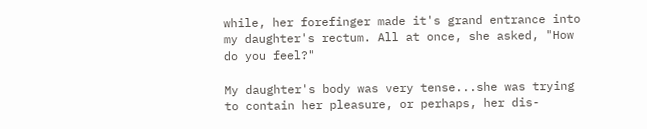while, her forefinger made it's grand entrance into my daughter's rectum. All at once, she asked, "How do you feel?"

My daughter's body was very tense...she was trying to contain her pleasure, or perhaps, her dis-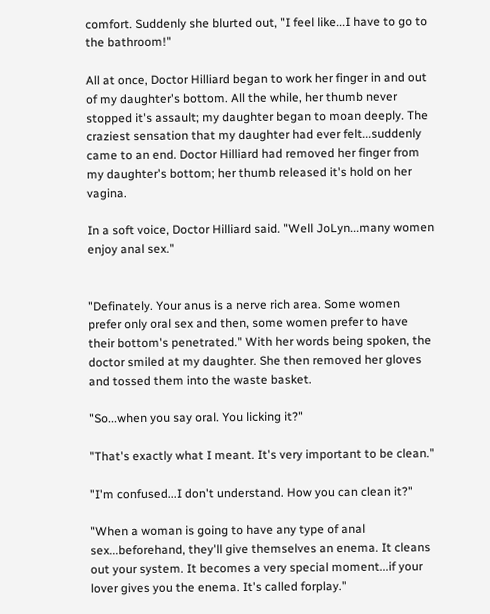comfort. Suddenly she blurted out, "I feel like...I have to go to the bathroom!"

All at once, Doctor Hilliard began to work her finger in and out of my daughter's bottom. All the while, her thumb never stopped it's assault; my daughter began to moan deeply. The craziest sensation that my daughter had ever felt...suddenly came to an end. Doctor Hilliard had removed her finger from my daughter's bottom; her thumb released it's hold on her vagina.

In a soft voice, Doctor Hilliard said. "Well JoLyn...many women enjoy anal sex."


"Definately. Your anus is a nerve rich area. Some women prefer only oral sex and then, some women prefer to have their bottom's penetrated." With her words being spoken, the doctor smiled at my daughter. She then removed her gloves and tossed them into the waste basket.

"So...when you say oral. You licking it?"

"That's exactly what I meant. It's very important to be clean."

"I'm confused...I don't understand. How you can clean it?"

"When a woman is going to have any type of anal sex...beforehand, they'll give themselves an enema. It cleans out your system. It becomes a very special moment...if your lover gives you the enema. It's called forplay."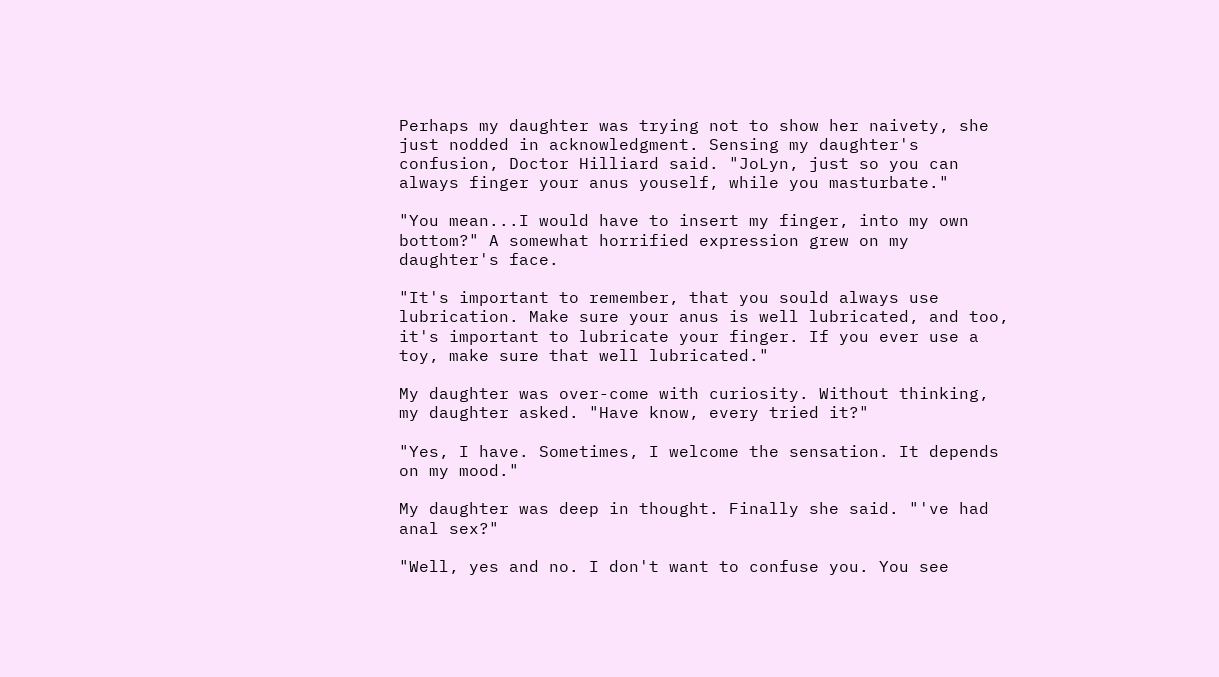Perhaps my daughter was trying not to show her naivety, she just nodded in acknowledgment. Sensing my daughter's confusion, Doctor Hilliard said. "JoLyn, just so you can always finger your anus youself, while you masturbate."

"You mean...I would have to insert my finger, into my own bottom?" A somewhat horrified expression grew on my daughter's face.

"It's important to remember, that you sould always use lubrication. Make sure your anus is well lubricated, and too, it's important to lubricate your finger. If you ever use a toy, make sure that well lubricated."

My daughter was over-come with curiosity. Without thinking, my daughter asked. "Have know, every tried it?"

"Yes, I have. Sometimes, I welcome the sensation. It depends on my mood."

My daughter was deep in thought. Finally she said. "'ve had anal sex?"

"Well, yes and no. I don't want to confuse you. You see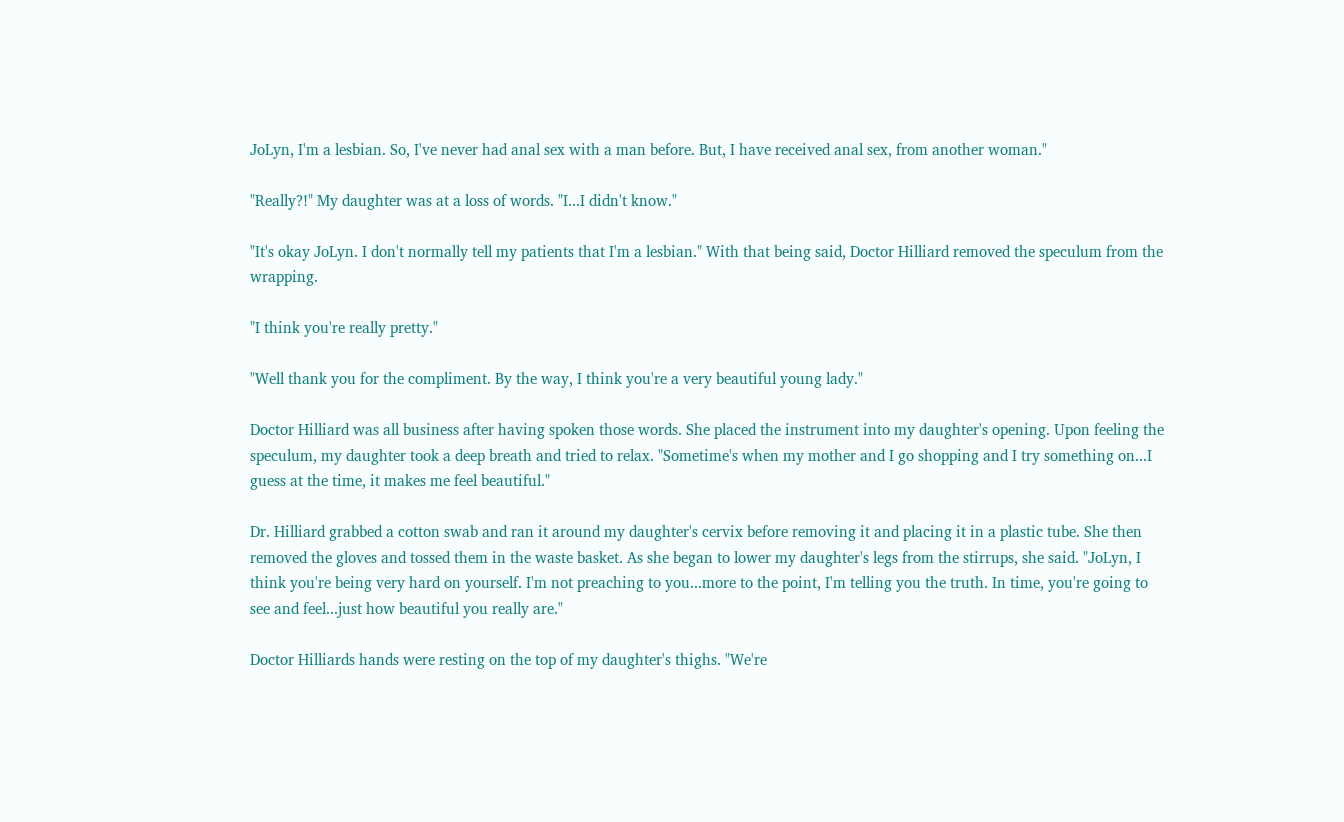JoLyn, I'm a lesbian. So, I've never had anal sex with a man before. But, I have received anal sex, from another woman."

"Really?!" My daughter was at a loss of words. "I...I didn't know."

"It's okay JoLyn. I don't normally tell my patients that I'm a lesbian." With that being said, Doctor Hilliard removed the speculum from the wrapping.

"I think you're really pretty."

"Well thank you for the compliment. By the way, I think you're a very beautiful young lady."

Doctor Hilliard was all business after having spoken those words. She placed the instrument into my daughter's opening. Upon feeling the speculum, my daughter took a deep breath and tried to relax. "Sometime's when my mother and I go shopping and I try something on...I guess at the time, it makes me feel beautiful."

Dr. Hilliard grabbed a cotton swab and ran it around my daughter's cervix before removing it and placing it in a plastic tube. She then removed the gloves and tossed them in the waste basket. As she began to lower my daughter's legs from the stirrups, she said. "JoLyn, I think you're being very hard on yourself. I'm not preaching to you...more to the point, I'm telling you the truth. In time, you're going to see and feel...just how beautiful you really are."

Doctor Hilliards hands were resting on the top of my daughter's thighs. "We're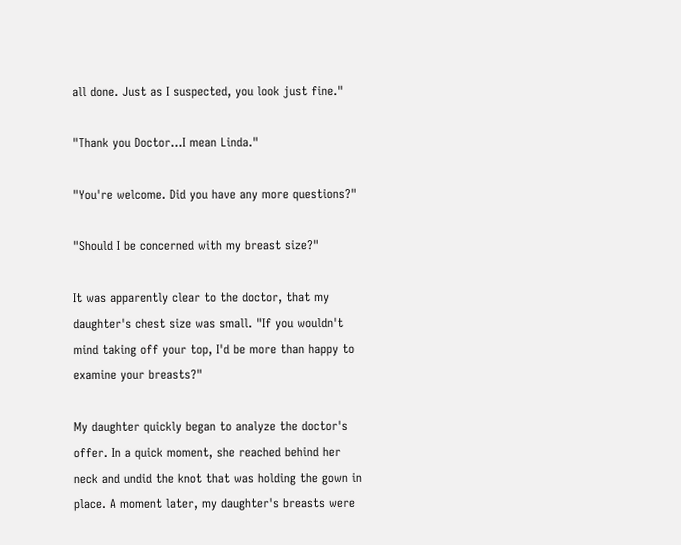all done. Just as I suspected, you look just fine."

"Thank you Doctor...I mean Linda."

"You're welcome. Did you have any more questions?"

"Should I be concerned with my breast size?"

It was apparently clear to the doctor, that my daughter's chest size was small. "If you wouldn't mind taking off your top, I'd be more than happy to examine your breasts?"

My daughter quickly began to analyze the doctor's offer. In a quick moment, she reached behind her neck and undid the knot that was holding the gown in place. A moment later, my daughter's breasts were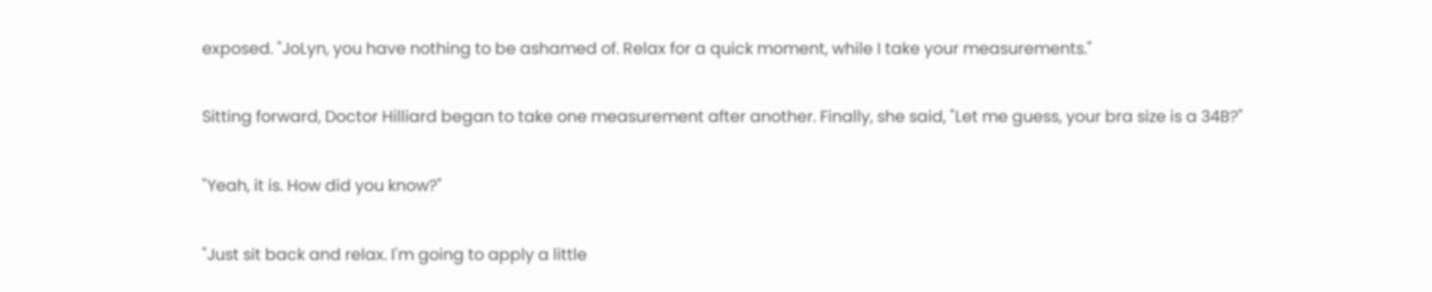exposed. "JoLyn, you have nothing to be ashamed of. Relax for a quick moment, while I take your measurements."

Sitting forward, Doctor Hilliard began to take one measurement after another. Finally, she said, "Let me guess, your bra size is a 34B?"

"Yeah, it is. How did you know?"

"Just sit back and relax. I'm going to apply a little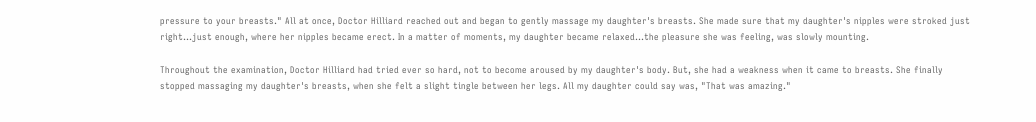pressure to your breasts." All at once, Doctor Hilliard reached out and began to gently massage my daughter's breasts. She made sure that my daughter's nipples were stroked just right...just enough, where her nipples became erect. In a matter of moments, my daughter became relaxed...the pleasure she was feeling, was slowly mounting.

Throughout the examination, Doctor Hilliard had tried ever so hard, not to become aroused by my daughter's body. But, she had a weakness when it came to breasts. She finally stopped massaging my daughter's breasts, when she felt a slight tingle between her legs. All my daughter could say was, "That was amazing."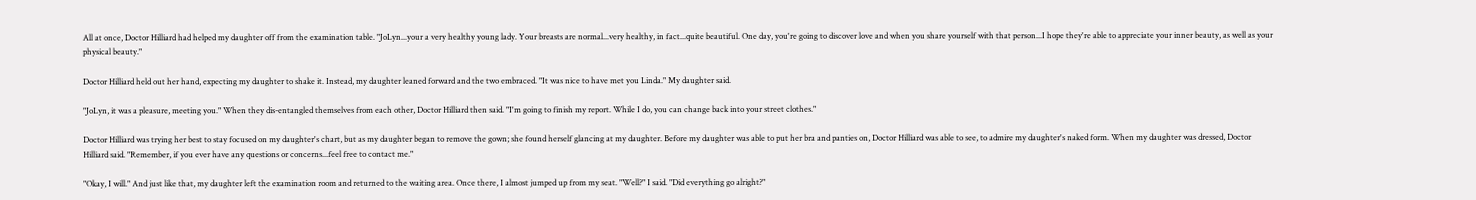All at once, Doctor Hilliard had helped my daughter off from the examination table. "JoLyn...your a very healthy young lady. Your breasts are normal...very healthy, in fact...quite beautiful. One day, you're going to discover love and when you share yourself with that person...I hope they're able to appreciate your inner beauty, as well as your physical beauty."

Doctor Hilliard held out her hand, expecting my daughter to shake it. Instead, my daughter leaned forward and the two embraced. "It was nice to have met you Linda." My daughter said.

"JoLyn, it was a pleasure, meeting you." When they dis-entangled themselves from each other, Doctor Hilliard then said. "I'm going to finish my report. While I do, you can change back into your street clothes."

Doctor Hilliard was trying her best to stay focused on my daughter's chart, but as my daughter began to remove the gown; she found herself glancing at my daughter. Before my daughter was able to put her bra and panties on, Doctor Hilliard was able to see, to admire my daughter's naked form. When my daughter was dressed, Doctor Hilliard said. "Remember, if you ever have any questions or concerns...feel free to contact me."

"Okay, I will." And just like that, my daughter left the examination room and returned to the waiting area. Once there, I almost jumped up from my seat. "Well?" I said. "Did everything go alright?"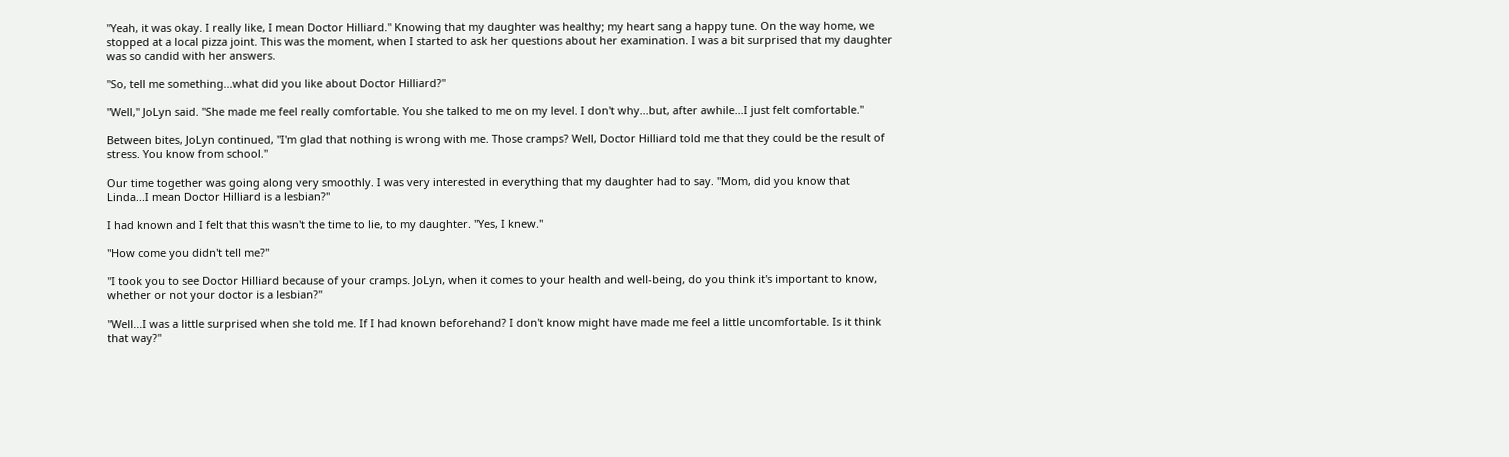"Yeah, it was okay. I really like, I mean Doctor Hilliard." Knowing that my daughter was healthy; my heart sang a happy tune. On the way home, we stopped at a local pizza joint. This was the moment, when I started to ask her questions about her examination. I was a bit surprised that my daughter was so candid with her answers.

"So, tell me something...what did you like about Doctor Hilliard?"

"Well," JoLyn said. "She made me feel really comfortable. You she talked to me on my level. I don't why...but, after awhile...I just felt comfortable."

Between bites, JoLyn continued, "I'm glad that nothing is wrong with me. Those cramps? Well, Doctor Hilliard told me that they could be the result of stress. You know from school."

Our time together was going along very smoothly. I was very interested in everything that my daughter had to say. "Mom, did you know that Linda...I mean Doctor Hilliard is a lesbian?"

I had known and I felt that this wasn't the time to lie, to my daughter. "Yes, I knew."

"How come you didn't tell me?"

"I took you to see Doctor Hilliard because of your cramps. JoLyn, when it comes to your health and well-being, do you think it's important to know, whether or not your doctor is a lesbian?"

"Well...I was a little surprised when she told me. If I had known beforehand? I don't know might have made me feel a little uncomfortable. Is it think that way?"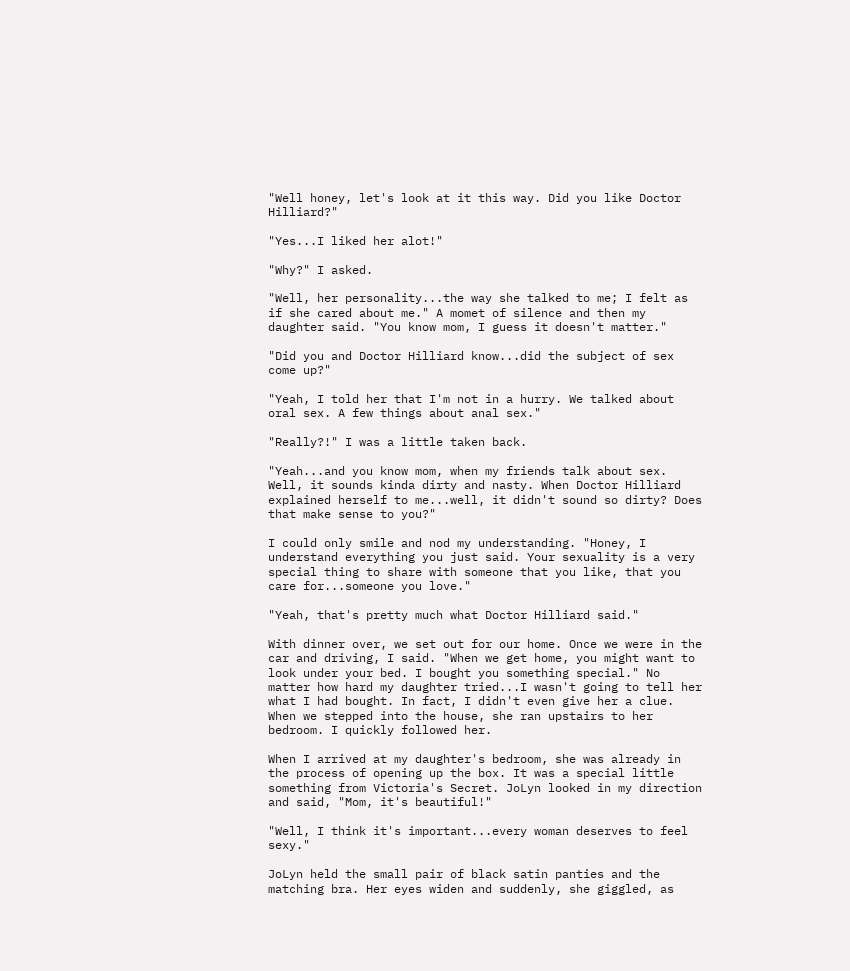"Well honey, let's look at it this way. Did you like Doctor Hilliard?"

"Yes...I liked her alot!"

"Why?" I asked.

"Well, her personality...the way she talked to me; I felt as if she cared about me." A momet of silence and then my daughter said. "You know mom, I guess it doesn't matter."

"Did you and Doctor Hilliard know...did the subject of sex come up?"

"Yeah, I told her that I'm not in a hurry. We talked about oral sex. A few things about anal sex."

"Really?!" I was a little taken back.

"Yeah...and you know mom, when my friends talk about sex. Well, it sounds kinda dirty and nasty. When Doctor Hilliard explained herself to me...well, it didn't sound so dirty? Does that make sense to you?"

I could only smile and nod my understanding. "Honey, I understand everything you just said. Your sexuality is a very special thing to share with someone that you like, that you care for...someone you love."

"Yeah, that's pretty much what Doctor Hilliard said."

With dinner over, we set out for our home. Once we were in the car and driving, I said. "When we get home, you might want to look under your bed. I bought you something special." No matter how hard my daughter tried...I wasn't going to tell her what I had bought. In fact, I didn't even give her a clue. When we stepped into the house, she ran upstairs to her bedroom. I quickly followed her.

When I arrived at my daughter's bedroom, she was already in the process of opening up the box. It was a special little something from Victoria's Secret. JoLyn looked in my direction and said, "Mom, it's beautiful!"

"Well, I think it's important...every woman deserves to feel sexy."

JoLyn held the small pair of black satin panties and the matching bra. Her eyes widen and suddenly, she giggled, as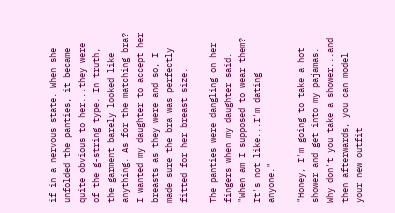if in a nervous state. When she unfolded the panties, it became quite obvious to her...they were of the g-string type. In truth, the garment barely looked like anything. As for the matching bra? I wanted my daughter to accept her breasts as they were and so, I made sure the bra was perfectly fitted for her breast size.

The panties were dangling on her fingers when my daughter said. "When am I supposed to wear them? It's not like...I'm dating anyone."

"Honey, I'm going to take a hot shower and get into my pajamas. Why don't you take a shower...and then afterwards, you can model your new outfit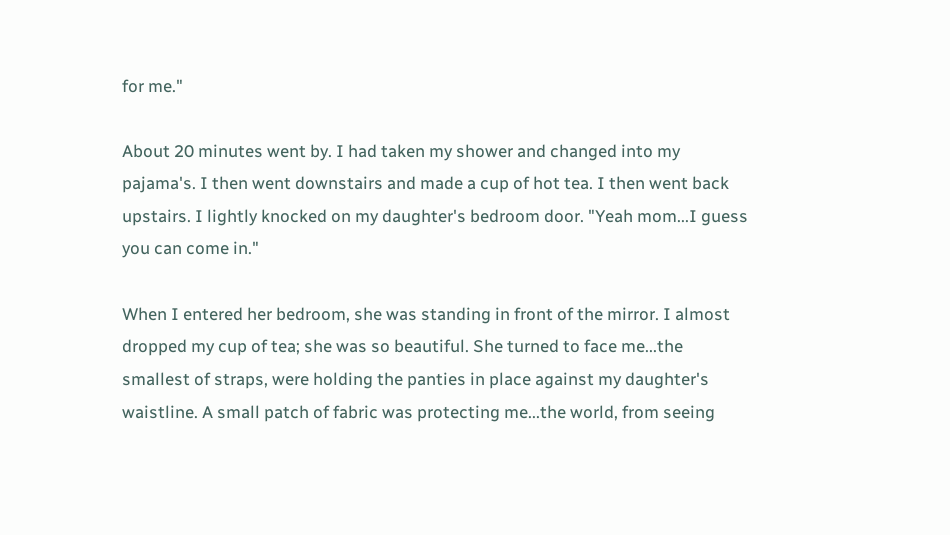for me."

About 20 minutes went by. I had taken my shower and changed into my pajama's. I then went downstairs and made a cup of hot tea. I then went back upstairs. I lightly knocked on my daughter's bedroom door. "Yeah mom...I guess you can come in."

When I entered her bedroom, she was standing in front of the mirror. I almost dropped my cup of tea; she was so beautiful. She turned to face me...the smallest of straps, were holding the panties in place against my daughter's waistline. A small patch of fabric was protecting me...the world, from seeing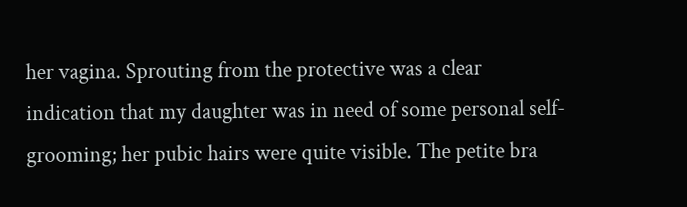her vagina. Sprouting from the protective was a clear indication that my daughter was in need of some personal self-grooming; her pubic hairs were quite visible. The petite bra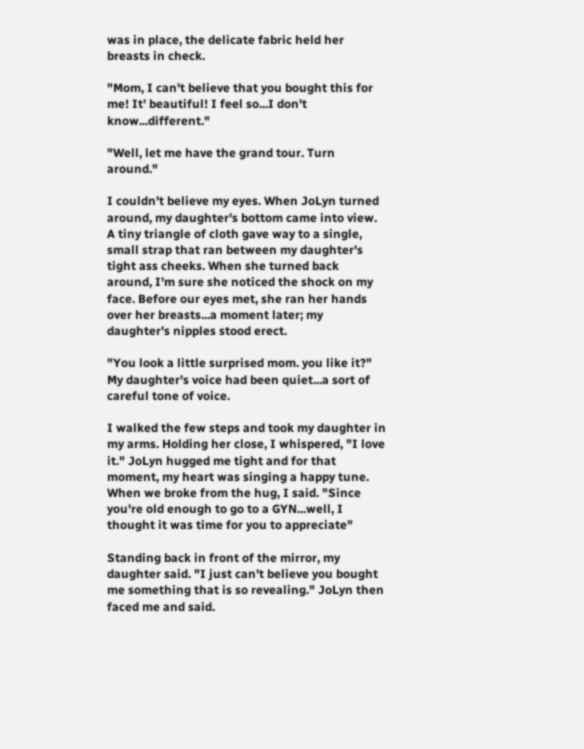was in place, the delicate fabric held her breasts in check.

"Mom, I can't believe that you bought this for me! It' beautiful! I feel so...I don't know...different."

"Well, let me have the grand tour. Turn around."

I couldn't believe my eyes. When JoLyn turned around, my daughter's bottom came into view. A tiny triangle of cloth gave way to a single, small strap that ran between my daughter's tight ass cheeks. When she turned back around, I'm sure she noticed the shock on my face. Before our eyes met, she ran her hands over her breasts...a moment later; my daughter's nipples stood erect.

"You look a little surprised mom. you like it?" My daughter's voice had been quiet...a sort of careful tone of voice.

I walked the few steps and took my daughter in my arms. Holding her close, I whispered, "I love it." JoLyn hugged me tight and for that moment, my heart was singing a happy tune. When we broke from the hug, I said. "Since you're old enough to go to a GYN...well, I thought it was time for you to appreciate"

Standing back in front of the mirror, my daughter said. "I just can't believe you bought me something that is so revealing." JoLyn then faced me and said.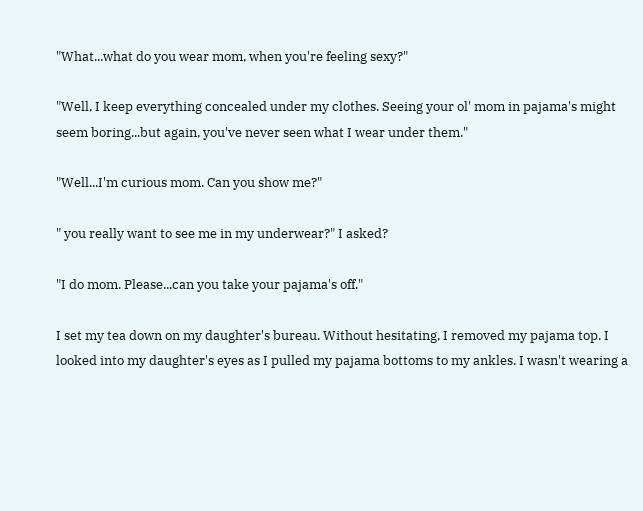"What...what do you wear mom, when you're feeling sexy?"

"Well, I keep everything concealed under my clothes. Seeing your ol' mom in pajama's might seem boring...but again, you've never seen what I wear under them."

"Well...I'm curious mom. Can you show me?"

" you really want to see me in my underwear?" I asked?

"I do mom. Please...can you take your pajama's off."

I set my tea down on my daughter's bureau. Without hesitating, I removed my pajama top. I looked into my daughter's eyes as I pulled my pajama bottoms to my ankles. I wasn't wearing a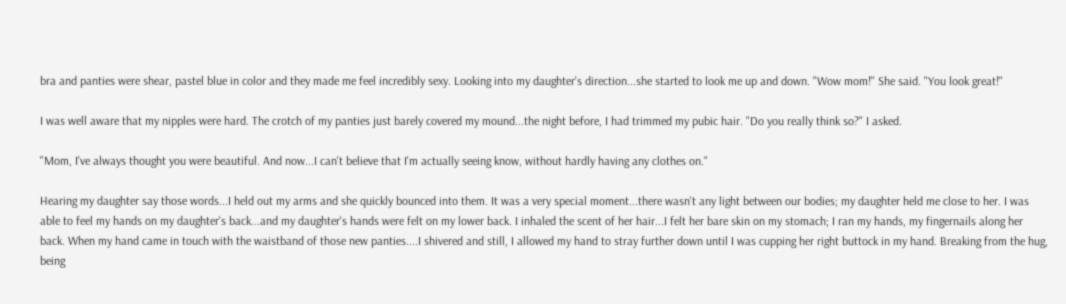bra and panties were shear, pastel blue in color and they made me feel incredibly sexy. Looking into my daughter's direction...she started to look me up and down. "Wow mom!" She said. "You look great!"

I was well aware that my nipples were hard. The crotch of my panties just barely covered my mound...the night before, I had trimmed my pubic hair. "Do you really think so?" I asked.

"Mom, I've always thought you were beautiful. And now...I can't believe that I'm actually seeing know, without hardly having any clothes on."

Hearing my daughter say those words...I held out my arms and she quickly bounced into them. It was a very special moment...there wasn't any light between our bodies; my daughter held me close to her. I was able to feel my hands on my daughter's back...and my daughter's hands were felt on my lower back. I inhaled the scent of her hair...I felt her bare skin on my stomach; I ran my hands, my fingernails along her back. When my hand came in touch with the waistband of those new panties....I shivered and still, I allowed my hand to stray further down until I was cupping her right buttock in my hand. Breaking from the hug, being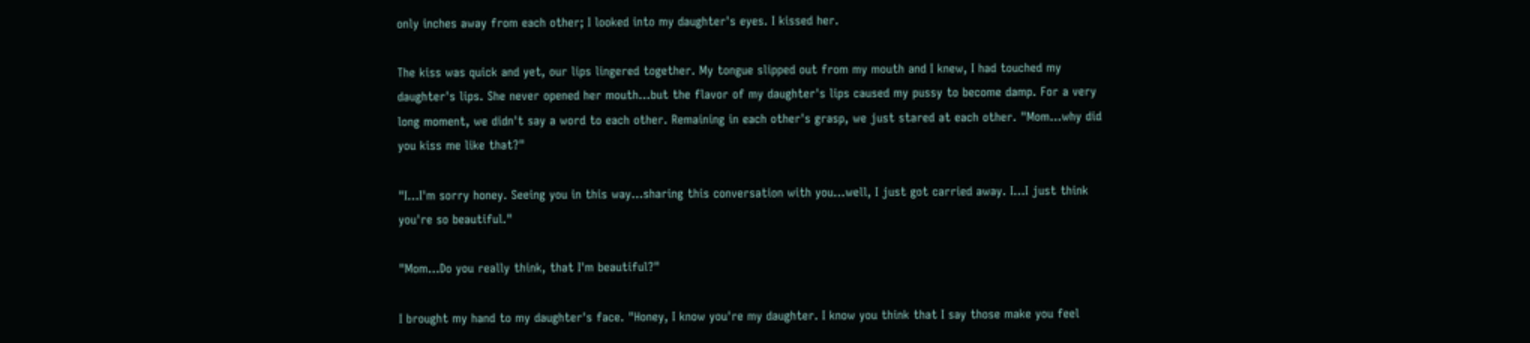only inches away from each other; I looked into my daughter's eyes. I kissed her.

The kiss was quick and yet, our lips lingered together. My tongue slipped out from my mouth and I knew, I had touched my daughter's lips. She never opened her mouth...but the flavor of my daughter's lips caused my pussy to become damp. For a very long moment, we didn't say a word to each other. Remaining in each other's grasp, we just stared at each other. "Mom...why did you kiss me like that?"

"I...I'm sorry honey. Seeing you in this way...sharing this conversation with you...well, I just got carried away. I...I just think you're so beautiful."

"Mom...Do you really think, that I'm beautiful?"

I brought my hand to my daughter's face. "Honey, I know you're my daughter. I know you think that I say those make you feel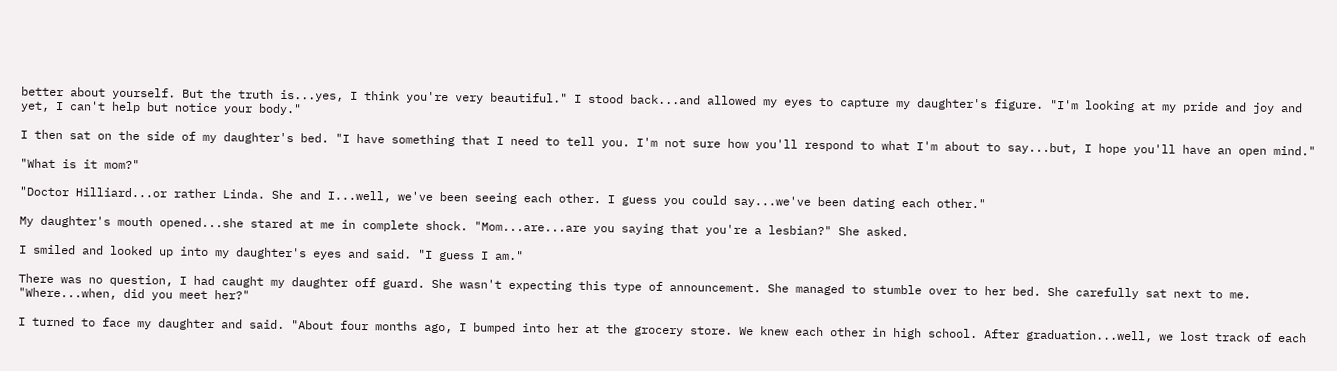better about yourself. But the truth is...yes, I think you're very beautiful." I stood back...and allowed my eyes to capture my daughter's figure. "I'm looking at my pride and joy and yet, I can't help but notice your body."

I then sat on the side of my daughter's bed. "I have something that I need to tell you. I'm not sure how you'll respond to what I'm about to say...but, I hope you'll have an open mind."

"What is it mom?"

"Doctor Hilliard...or rather Linda. She and I...well, we've been seeing each other. I guess you could say...we've been dating each other."

My daughter's mouth opened...she stared at me in complete shock. "Mom...are...are you saying that you're a lesbian?" She asked.

I smiled and looked up into my daughter's eyes and said. "I guess I am."

There was no question, I had caught my daughter off guard. She wasn't expecting this type of announcement. She managed to stumble over to her bed. She carefully sat next to me. "Where...when, did you meet her?"

I turned to face my daughter and said. "About four months ago, I bumped into her at the grocery store. We knew each other in high school. After graduation...well, we lost track of each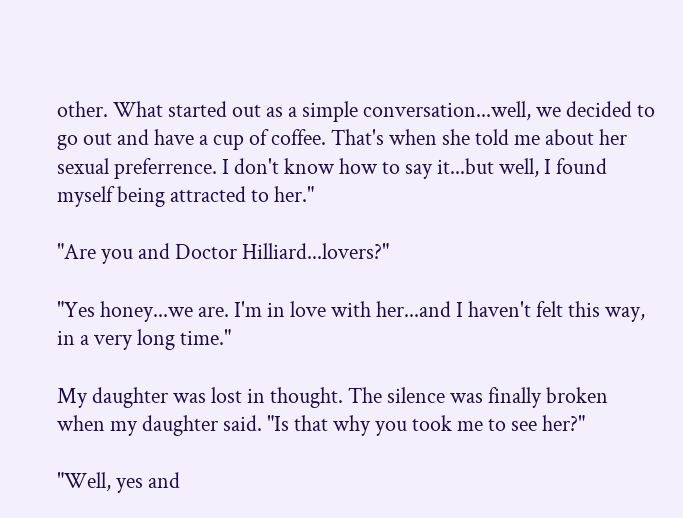other. What started out as a simple conversation...well, we decided to go out and have a cup of coffee. That's when she told me about her sexual preferrence. I don't know how to say it...but well, I found myself being attracted to her."

"Are you and Doctor Hilliard...lovers?"

"Yes honey...we are. I'm in love with her...and I haven't felt this way, in a very long time."

My daughter was lost in thought. The silence was finally broken when my daughter said. "Is that why you took me to see her?"

"Well, yes and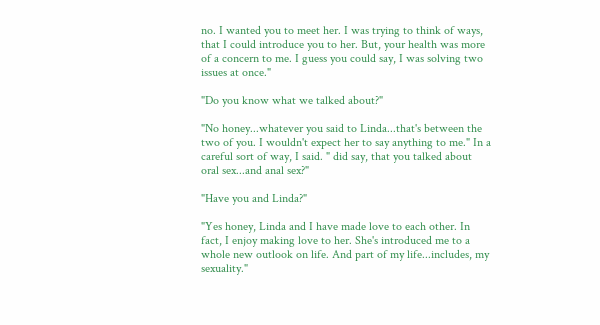no. I wanted you to meet her. I was trying to think of ways, that I could introduce you to her. But, your health was more of a concern to me. I guess you could say, I was solving two issues at once."

"Do you know what we talked about?"

"No honey...whatever you said to Linda...that's between the two of you. I wouldn't expect her to say anything to me." In a careful sort of way, I said. " did say, that you talked about oral sex...and anal sex?"

"Have you and Linda?"

"Yes honey, Linda and I have made love to each other. In fact, I enjoy making love to her. She's introduced me to a whole new outlook on life. And part of my life...includes, my sexuality."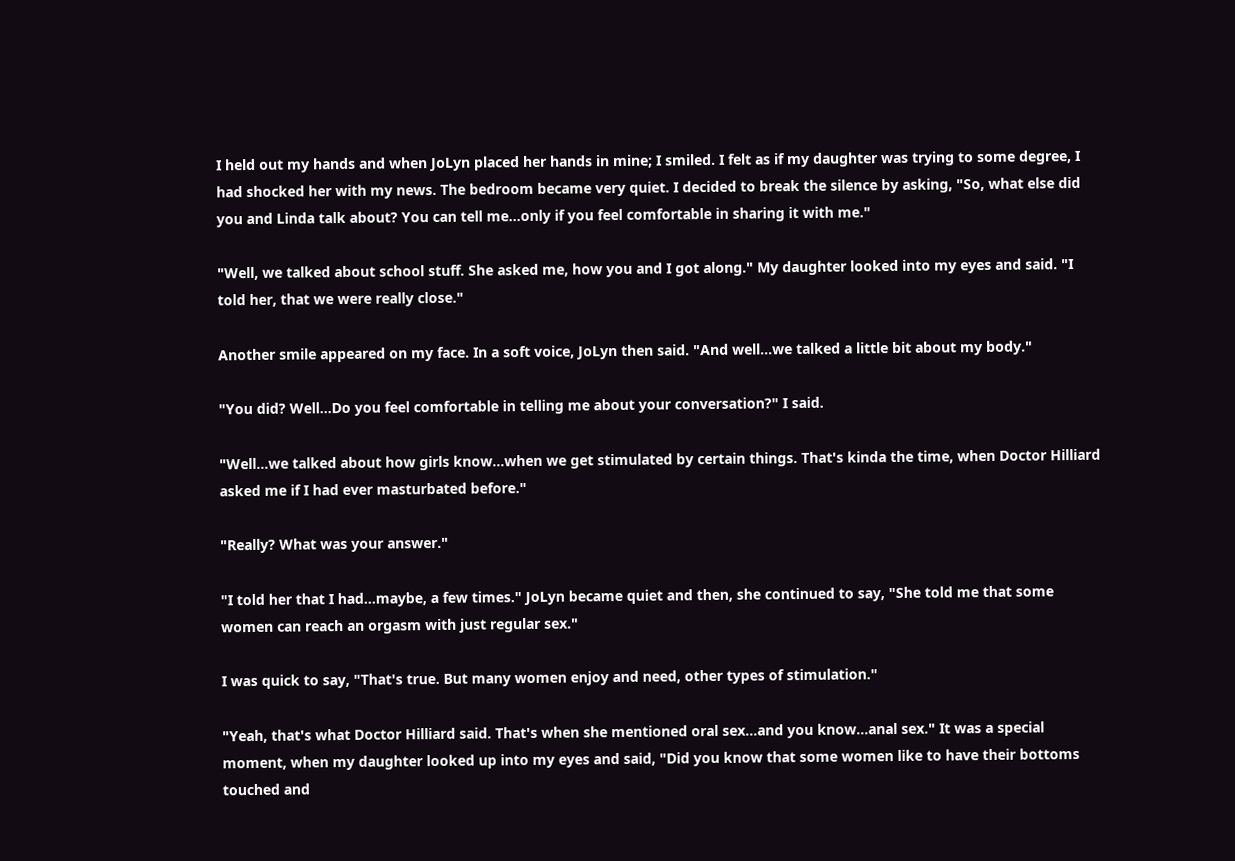I held out my hands and when JoLyn placed her hands in mine; I smiled. I felt as if my daughter was trying to some degree, I had shocked her with my news. The bedroom became very quiet. I decided to break the silence by asking, "So, what else did you and Linda talk about? You can tell me...only if you feel comfortable in sharing it with me."

"Well, we talked about school stuff. She asked me, how you and I got along." My daughter looked into my eyes and said. "I told her, that we were really close."

Another smile appeared on my face. In a soft voice, JoLyn then said. "And well...we talked a little bit about my body."

"You did? Well...Do you feel comfortable in telling me about your conversation?" I said.

"Well...we talked about how girls know...when we get stimulated by certain things. That's kinda the time, when Doctor Hilliard asked me if I had ever masturbated before."

"Really? What was your answer."

"I told her that I had...maybe, a few times." JoLyn became quiet and then, she continued to say, "She told me that some women can reach an orgasm with just regular sex."

I was quick to say, "That's true. But many women enjoy and need, other types of stimulation."

"Yeah, that's what Doctor Hilliard said. That's when she mentioned oral sex...and you know...anal sex." It was a special moment, when my daughter looked up into my eyes and said, "Did you know that some women like to have their bottoms touched and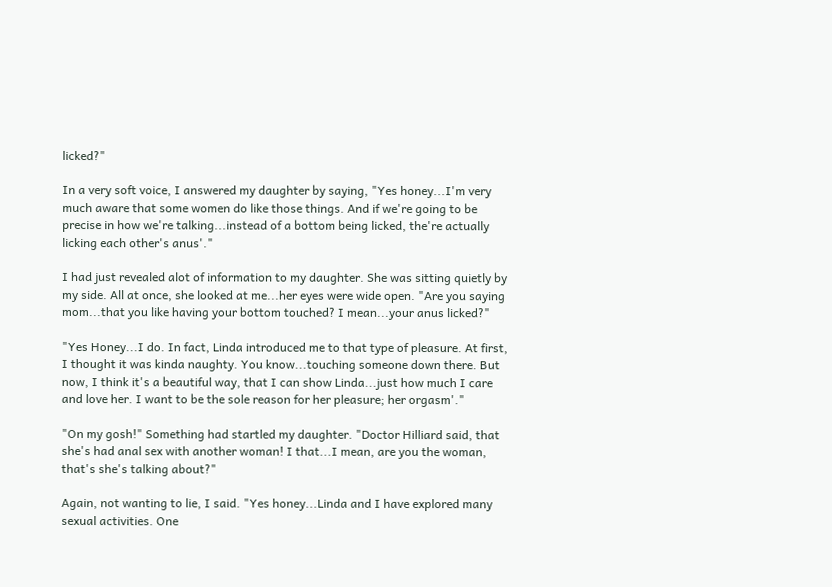licked?"

In a very soft voice, I answered my daughter by saying, "Yes honey...I'm very much aware that some women do like those things. And if we're going to be precise in how we're talking...instead of a bottom being licked, the're actually licking each other's anus'."

I had just revealed alot of information to my daughter. She was sitting quietly by my side. All at once, she looked at me...her eyes were wide open. "Are you saying mom...that you like having your bottom touched? I mean...your anus licked?"

"Yes Honey...I do. In fact, Linda introduced me to that type of pleasure. At first, I thought it was kinda naughty. You know...touching someone down there. But now, I think it's a beautiful way, that I can show Linda...just how much I care and love her. I want to be the sole reason for her pleasure; her orgasm'."

"On my gosh!" Something had startled my daughter. "Doctor Hilliard said, that she's had anal sex with another woman! I that...I mean, are you the woman, that's she's talking about?"

Again, not wanting to lie, I said. "Yes honey...Linda and I have explored many sexual activities. One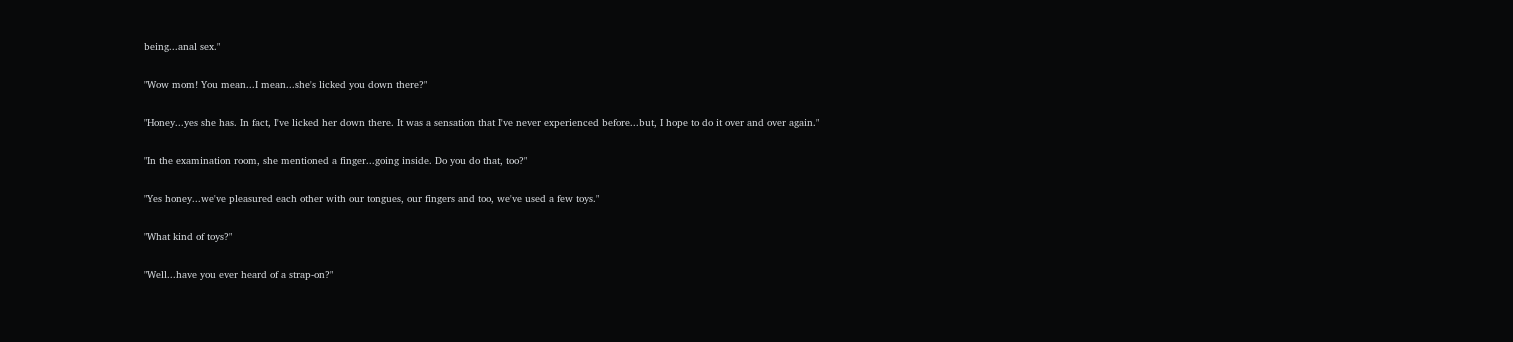being...anal sex."

"Wow mom! You mean...I mean...she's licked you down there?"

"Honey...yes she has. In fact, I've licked her down there. It was a sensation that I've never experienced before...but, I hope to do it over and over again."

"In the examination room, she mentioned a finger...going inside. Do you do that, too?"

"Yes honey...we've pleasured each other with our tongues, our fingers and too, we've used a few toys."

"What kind of toys?"

"Well...have you ever heard of a strap-on?"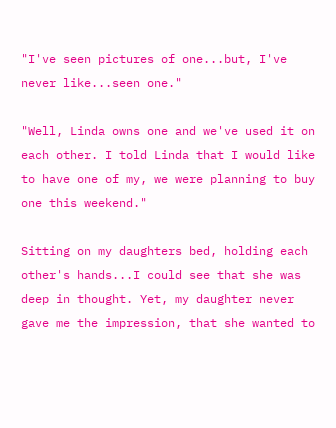"I've seen pictures of one...but, I've never like...seen one."

"Well, Linda owns one and we've used it on each other. I told Linda that I would like to have one of my, we were planning to buy one this weekend."

Sitting on my daughters bed, holding each other's hands...I could see that she was deep in thought. Yet, my daughter never gave me the impression, that she wanted to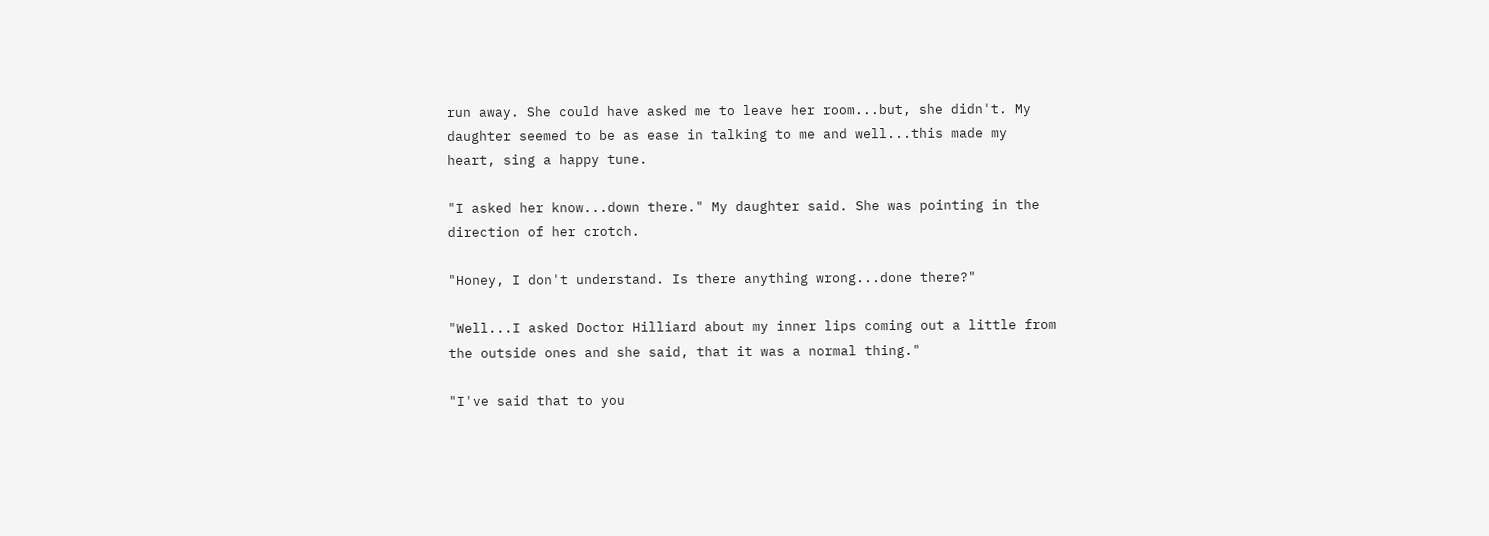run away. She could have asked me to leave her room...but, she didn't. My daughter seemed to be as ease in talking to me and well...this made my heart, sing a happy tune.

"I asked her know...down there." My daughter said. She was pointing in the direction of her crotch.

"Honey, I don't understand. Is there anything wrong...done there?"

"Well...I asked Doctor Hilliard about my inner lips coming out a little from the outside ones and she said, that it was a normal thing."

"I've said that to you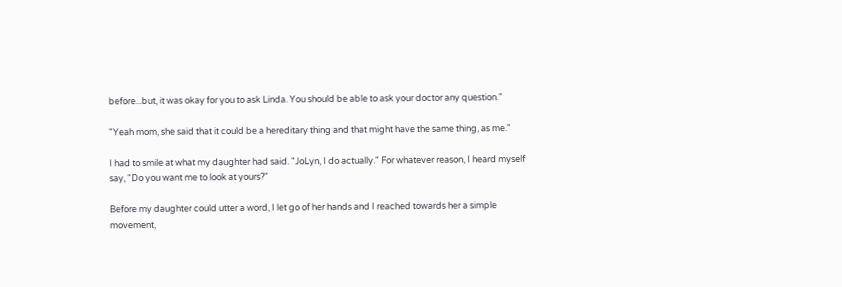before...but, it was okay for you to ask Linda. You should be able to ask your doctor any question."

"Yeah mom, she said that it could be a hereditary thing and that might have the same thing, as me."

I had to smile at what my daughter had said. "JoLyn, I do actually." For whatever reason, I heard myself say, "Do you want me to look at yours?"

Before my daughter could utter a word, I let go of her hands and I reached towards her a simple movement,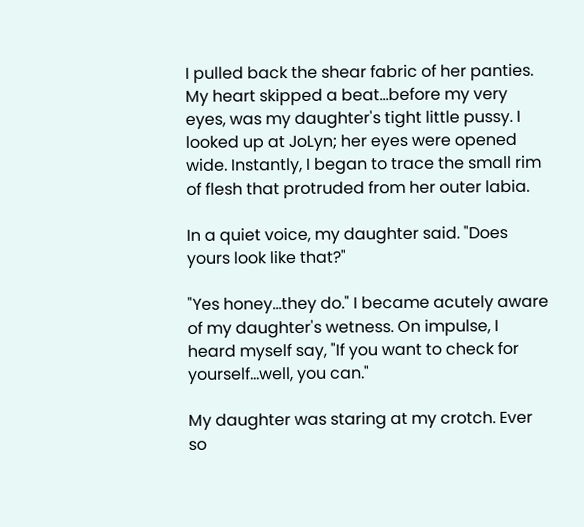I pulled back the shear fabric of her panties. My heart skipped a beat...before my very eyes, was my daughter's tight little pussy. I looked up at JoLyn; her eyes were opened wide. Instantly, I began to trace the small rim of flesh that protruded from her outer labia.

In a quiet voice, my daughter said. "Does yours look like that?"

"Yes honey...they do." I became acutely aware of my daughter's wetness. On impulse, I heard myself say, "If you want to check for yourself...well, you can."

My daughter was staring at my crotch. Ever so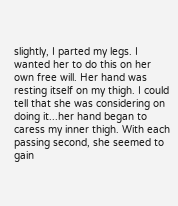slightly, I parted my legs. I wanted her to do this on her own free will. Her hand was resting itself on my thigh. I could tell that she was considering on doing it...her hand began to caress my inner thigh. With each passing second, she seemed to gain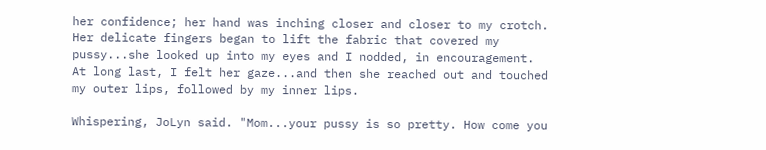her confidence; her hand was inching closer and closer to my crotch. Her delicate fingers began to lift the fabric that covered my pussy...she looked up into my eyes and I nodded, in encouragement. At long last, I felt her gaze...and then she reached out and touched my outer lips, followed by my inner lips.

Whispering, JoLyn said. "Mom...your pussy is so pretty. How come you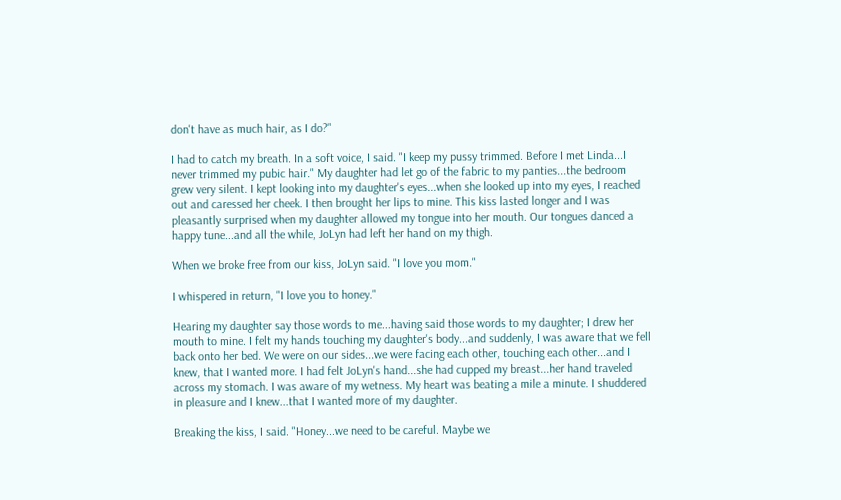don't have as much hair, as I do?"

I had to catch my breath. In a soft voice, I said. "I keep my pussy trimmed. Before I met Linda...I never trimmed my pubic hair." My daughter had let go of the fabric to my panties...the bedroom grew very silent. I kept looking into my daughter's eyes...when she looked up into my eyes, I reached out and caressed her cheek. I then brought her lips to mine. This kiss lasted longer and I was pleasantly surprised when my daughter allowed my tongue into her mouth. Our tongues danced a happy tune...and all the while, JoLyn had left her hand on my thigh.

When we broke free from our kiss, JoLyn said. "I love you mom."

I whispered in return, "I love you to honey."

Hearing my daughter say those words to me...having said those words to my daughter; I drew her mouth to mine. I felt my hands touching my daughter's body...and suddenly, I was aware that we fell back onto her bed. We were on our sides...we were facing each other, touching each other...and I knew, that I wanted more. I had felt JoLyn's hand...she had cupped my breast...her hand traveled across my stomach. I was aware of my wetness. My heart was beating a mile a minute. I shuddered in pleasure and I knew...that I wanted more of my daughter.

Breaking the kiss, I said. "Honey...we need to be careful. Maybe we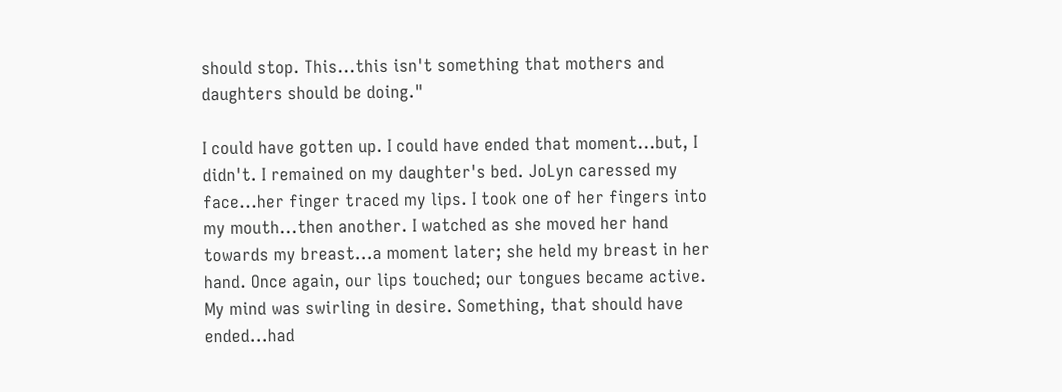should stop. This...this isn't something that mothers and daughters should be doing."

I could have gotten up. I could have ended that moment...but, I didn't. I remained on my daughter's bed. JoLyn caressed my face...her finger traced my lips. I took one of her fingers into my mouth...then another. I watched as she moved her hand towards my breast...a moment later; she held my breast in her hand. Once again, our lips touched; our tongues became active. My mind was swirling in desire. Something, that should have ended...had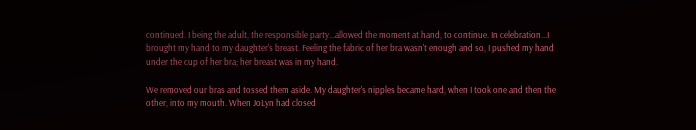continued. I being the adult, the responsible party...allowed the moment at hand, to continue. In celebration...I brought my hand to my daughter's breast. Feeling the fabric of her bra wasn't enough and so, I pushed my hand under the cup of her bra; her breast was in my hand.

We removed our bras and tossed them aside. My daughter's nipples became hard, when I took one and then the other, into my mouth. When JoLyn had closed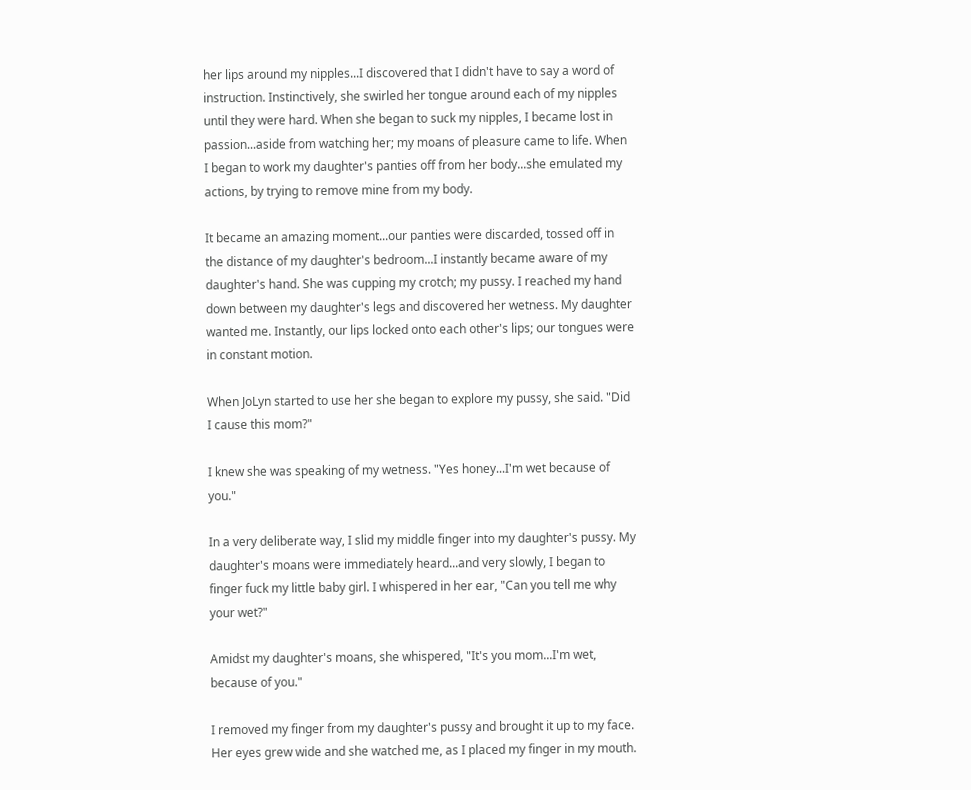her lips around my nipples...I discovered that I didn't have to say a word of instruction. Instinctively, she swirled her tongue around each of my nipples until they were hard. When she began to suck my nipples, I became lost in passion...aside from watching her; my moans of pleasure came to life. When I began to work my daughter's panties off from her body...she emulated my actions, by trying to remove mine from my body.

It became an amazing moment...our panties were discarded, tossed off in the distance of my daughter's bedroom...I instantly became aware of my daughter's hand. She was cupping my crotch; my pussy. I reached my hand down between my daughter's legs and discovered her wetness. My daughter wanted me. Instantly, our lips locked onto each other's lips; our tongues were in constant motion.

When JoLyn started to use her she began to explore my pussy, she said. "Did I cause this mom?"

I knew she was speaking of my wetness. "Yes honey...I'm wet because of you."

In a very deliberate way, I slid my middle finger into my daughter's pussy. My daughter's moans were immediately heard...and very slowly, I began to finger fuck my little baby girl. I whispered in her ear, "Can you tell me why your wet?"

Amidst my daughter's moans, she whispered, "It's you mom...I'm wet, because of you."

I removed my finger from my daughter's pussy and brought it up to my face. Her eyes grew wide and she watched me, as I placed my finger in my mouth.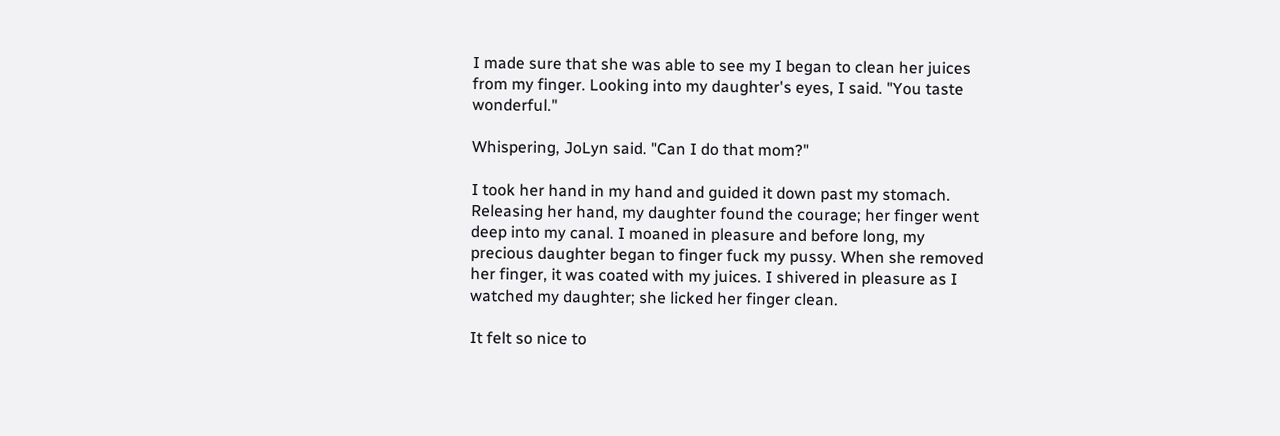I made sure that she was able to see my I began to clean her juices from my finger. Looking into my daughter's eyes, I said. "You taste wonderful."

Whispering, JoLyn said. "Can I do that mom?"

I took her hand in my hand and guided it down past my stomach. Releasing her hand, my daughter found the courage; her finger went deep into my canal. I moaned in pleasure and before long, my precious daughter began to finger fuck my pussy. When she removed her finger, it was coated with my juices. I shivered in pleasure as I watched my daughter; she licked her finger clean.

It felt so nice to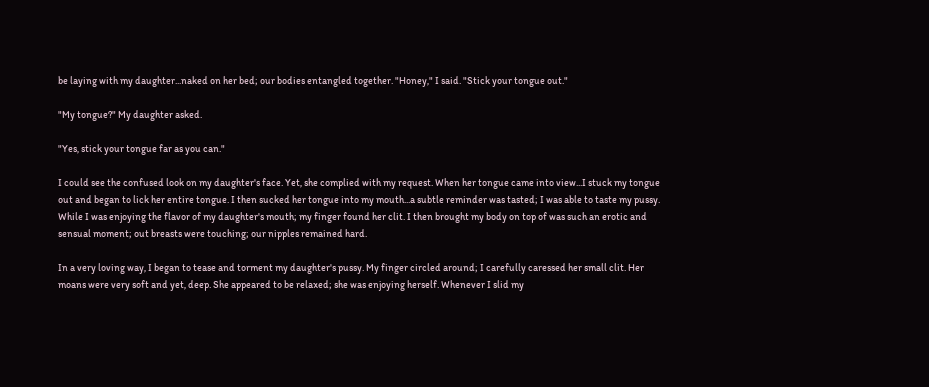be laying with my daughter...naked on her bed; our bodies entangled together. "Honey," I said. "Stick your tongue out."

"My tongue?" My daughter asked.

"Yes, stick your tongue far as you can."

I could see the confused look on my daughter's face. Yet, she complied with my request. When her tongue came into view...I stuck my tongue out and began to lick her entire tongue. I then sucked her tongue into my mouth...a subtle reminder was tasted; I was able to taste my pussy. While I was enjoying the flavor of my daughter's mouth; my finger found her clit. I then brought my body on top of was such an erotic and sensual moment; out breasts were touching; our nipples remained hard.

In a very loving way, I began to tease and torment my daughter's pussy. My finger circled around; I carefully caressed her small clit. Her moans were very soft and yet, deep. She appeared to be relaxed; she was enjoying herself. Whenever I slid my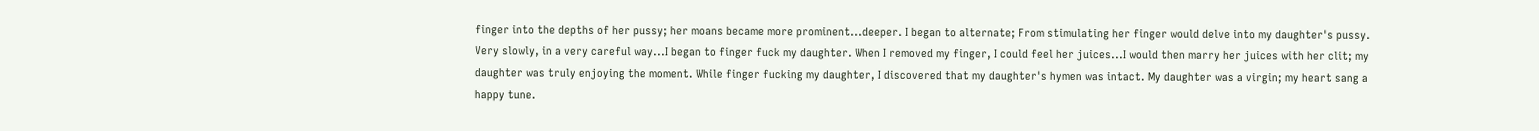finger into the depths of her pussy; her moans became more prominent...deeper. I began to alternate; From stimulating her finger would delve into my daughter's pussy. Very slowly, in a very careful way...I began to finger fuck my daughter. When I removed my finger, I could feel her juices...I would then marry her juices with her clit; my daughter was truly enjoying the moment. While finger fucking my daughter, I discovered that my daughter's hymen was intact. My daughter was a virgin; my heart sang a happy tune.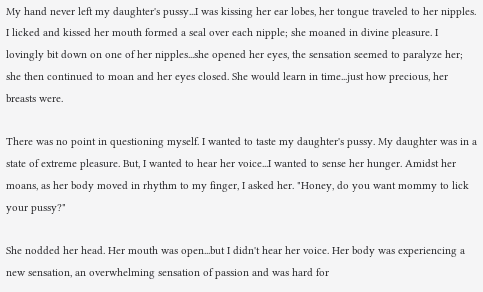My hand never left my daughter's pussy...I was kissing her ear lobes, her tongue traveled to her nipples. I licked and kissed her mouth formed a seal over each nipple; she moaned in divine pleasure. I lovingly bit down on one of her nipples...she opened her eyes, the sensation seemed to paralyze her; she then continued to moan and her eyes closed. She would learn in time...just how precious, her breasts were.

There was no point in questioning myself. I wanted to taste my daughter's pussy. My daughter was in a state of extreme pleasure. But, I wanted to hear her voice...I wanted to sense her hunger. Amidst her moans, as her body moved in rhythm to my finger, I asked her. "Honey, do you want mommy to lick your pussy?"

She nodded her head. Her mouth was open...but I didn't hear her voice. Her body was experiencing a new sensation, an overwhelming sensation of passion and was hard for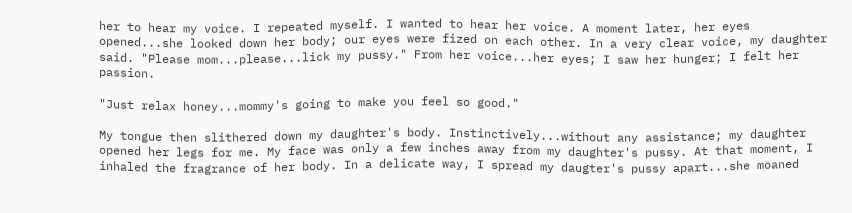her to hear my voice. I repeated myself. I wanted to hear her voice. A moment later, her eyes opened...she looked down her body; our eyes were fized on each other. In a very clear voice, my daughter said. "Please mom...please...lick my pussy." From her voice...her eyes; I saw her hunger; I felt her passion.

"Just relax honey...mommy's going to make you feel so good."

My tongue then slithered down my daughter's body. Instinctively...without any assistance; my daughter opened her legs for me. My face was only a few inches away from my daughter's pussy. At that moment, I inhaled the fragrance of her body. In a delicate way, I spread my daugter's pussy apart...she moaned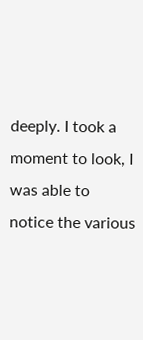deeply. I took a moment to look, I was able to notice the various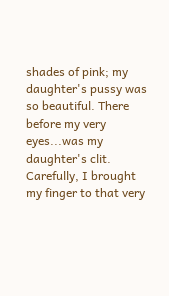shades of pink; my daughter's pussy was so beautiful. There before my very eyes...was my daughter's clit. Carefully, I brought my finger to that very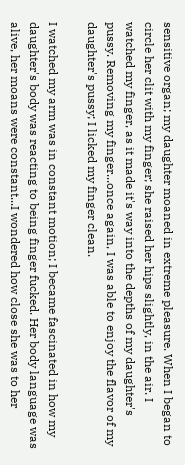sensitive organ; my daughter moaned in extreme pleasure. When I began to circle her clit with my finger; she raised her hips slightly, in the air. I watched my finger, as it made it's way into the depths of my daughter's pussy. Removing my finger...once again, I was able to enjoy the flavor of my daughter's pussy; I licked my finger clean.

I watched my arm was in constant motion; I became fascinated in how my daughter's body was reacting to being finger fucked. Her body language was alive, her moans were constant...I wondered how close she was to her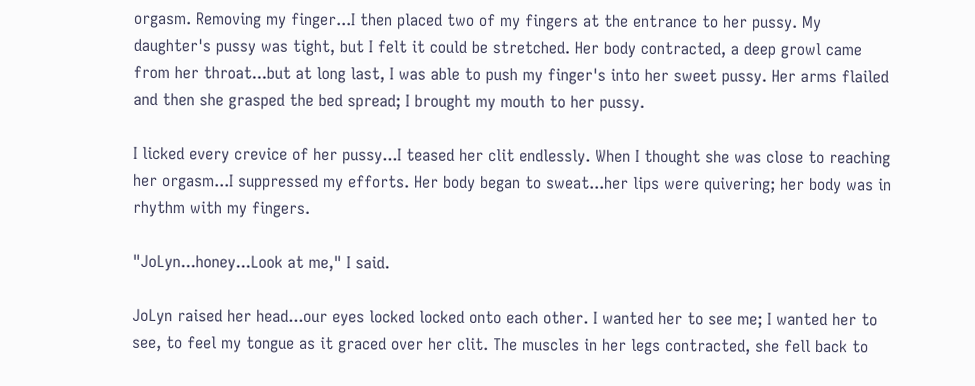orgasm. Removing my finger...I then placed two of my fingers at the entrance to her pussy. My daughter's pussy was tight, but I felt it could be stretched. Her body contracted, a deep growl came from her throat...but at long last, I was able to push my finger's into her sweet pussy. Her arms flailed and then she grasped the bed spread; I brought my mouth to her pussy.

I licked every crevice of her pussy...I teased her clit endlessly. When I thought she was close to reaching her orgasm...I suppressed my efforts. Her body began to sweat...her lips were quivering; her body was in rhythm with my fingers.

"JoLyn...honey...Look at me," I said.

JoLyn raised her head...our eyes locked locked onto each other. I wanted her to see me; I wanted her to see, to feel my tongue as it graced over her clit. The muscles in her legs contracted, she fell back to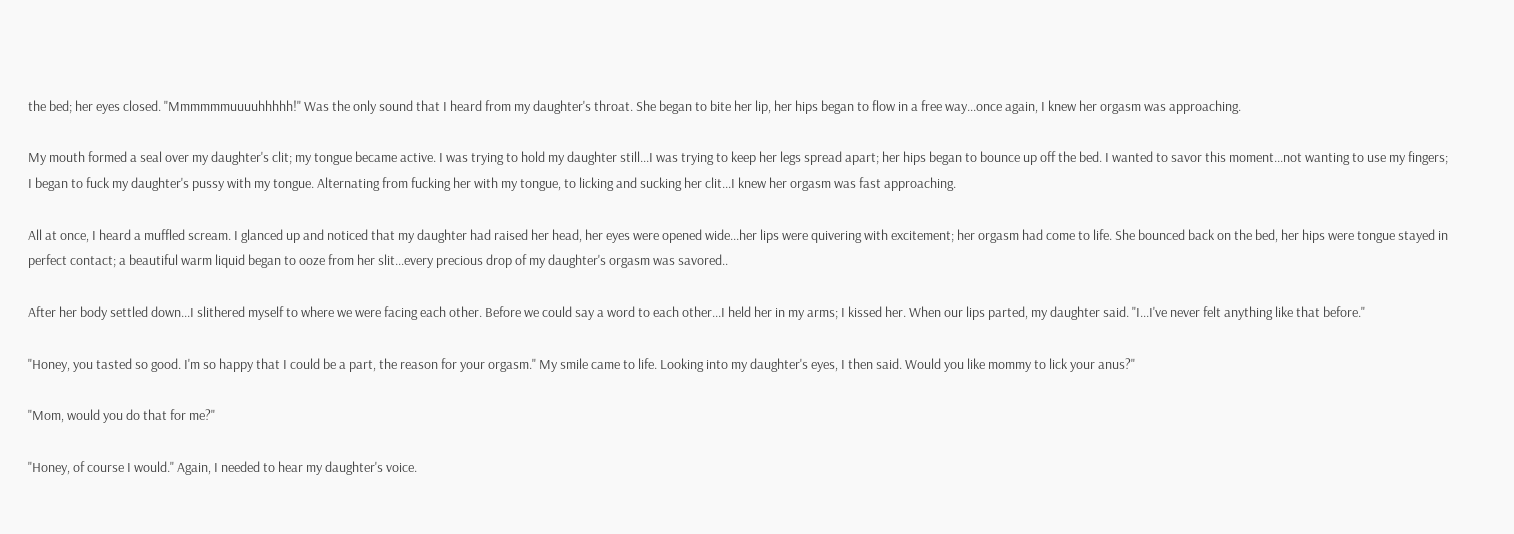the bed; her eyes closed. "Mmmmmmuuuuhhhhh!" Was the only sound that I heard from my daughter's throat. She began to bite her lip, her hips began to flow in a free way...once again, I knew her orgasm was approaching.

My mouth formed a seal over my daughter's clit; my tongue became active. I was trying to hold my daughter still...I was trying to keep her legs spread apart; her hips began to bounce up off the bed. I wanted to savor this moment...not wanting to use my fingers; I began to fuck my daughter's pussy with my tongue. Alternating from fucking her with my tongue, to licking and sucking her clit...I knew her orgasm was fast approaching.

All at once, I heard a muffled scream. I glanced up and noticed that my daughter had raised her head, her eyes were opened wide...her lips were quivering with excitement; her orgasm had come to life. She bounced back on the bed, her hips were tongue stayed in perfect contact; a beautiful warm liquid began to ooze from her slit...every precious drop of my daughter's orgasm was savored..

After her body settled down...I slithered myself to where we were facing each other. Before we could say a word to each other...I held her in my arms; I kissed her. When our lips parted, my daughter said. "I...I've never felt anything like that before."

"Honey, you tasted so good. I'm so happy that I could be a part, the reason for your orgasm." My smile came to life. Looking into my daughter's eyes, I then said. Would you like mommy to lick your anus?"

"Mom, would you do that for me?"

"Honey, of course I would." Again, I needed to hear my daughter's voice.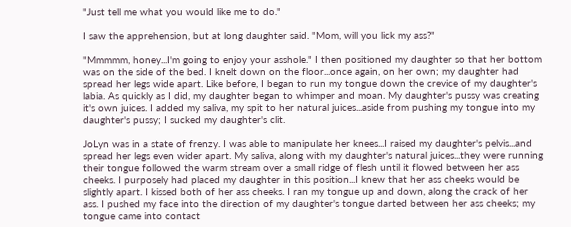"Just tell me what you would like me to do."

I saw the apprehension, but at long daughter said. "Mom, will you lick my ass?"

"Mmmmm, honey...I'm going to enjoy your asshole." I then positioned my daughter so that her bottom was on the side of the bed. I knelt down on the floor...once again, on her own; my daughter had spread her legs wide apart. Like before, I began to run my tongue down the crevice of my daughter's labia. As quickly as I did, my daughter began to whimper and moan. My daughter's pussy was creating it's own juices. I added my saliva, my spit to her natural juices...aside from pushing my tongue into my daughter's pussy; I sucked my daughter's clit.

JoLyn was in a state of frenzy. I was able to manipulate her knees...I raised my daughter's pelvis...and spread her legs even wider apart. My saliva, along with my daughter's natural juices...they were running their tongue followed the warm stream over a small ridge of flesh until it flowed between her ass cheeks. I purposely had placed my daughter in this position...I knew that her ass cheeks would be slightly apart. I kissed both of her ass cheeks. I ran my tongue up and down, along the crack of her ass. I pushed my face into the direction of my daughter's tongue darted between her ass cheeks; my tongue came into contact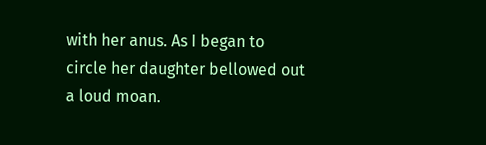with her anus. As I began to circle her daughter bellowed out a loud moan.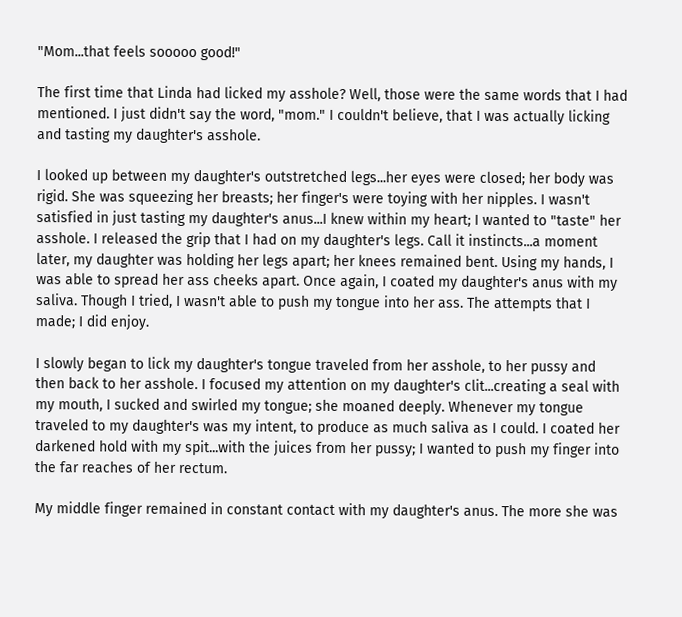"Mom...that feels sooooo good!"

The first time that Linda had licked my asshole? Well, those were the same words that I had mentioned. I just didn't say the word, "mom." I couldn't believe, that I was actually licking and tasting my daughter's asshole.

I looked up between my daughter's outstretched legs...her eyes were closed; her body was rigid. She was squeezing her breasts; her finger's were toying with her nipples. I wasn't satisfied in just tasting my daughter's anus...I knew within my heart; I wanted to "taste" her asshole. I released the grip that I had on my daughter's legs. Call it instincts...a moment later, my daughter was holding her legs apart; her knees remained bent. Using my hands, I was able to spread her ass cheeks apart. Once again, I coated my daughter's anus with my saliva. Though I tried, I wasn't able to push my tongue into her ass. The attempts that I made; I did enjoy.

I slowly began to lick my daughter's tongue traveled from her asshole, to her pussy and then back to her asshole. I focused my attention on my daughter's clit...creating a seal with my mouth, I sucked and swirled my tongue; she moaned deeply. Whenever my tongue traveled to my daughter's was my intent, to produce as much saliva as I could. I coated her darkened hold with my spit...with the juices from her pussy; I wanted to push my finger into the far reaches of her rectum.

My middle finger remained in constant contact with my daughter's anus. The more she was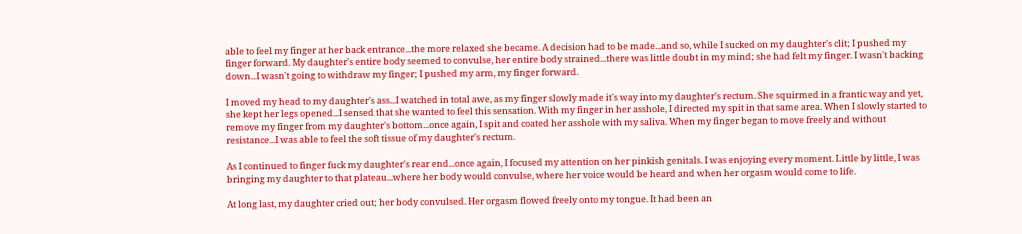able to feel my finger at her back entrance...the more relaxed she became. A decision had to be made...and so, while I sucked on my daughter's clit; I pushed my finger forward. My daughter's entire body seemed to convulse, her entire body strained...there was little doubt in my mind; she had felt my finger. I wasn't backing down...I wasn't going to withdraw my finger; I pushed my arm, my finger forward.

I moved my head to my daughter's ass...I watched in total awe, as my finger slowly made it's way into my daughter's rectum. She squirmed in a frantic way and yet, she kept her legs opened...I sensed that she wanted to feel this sensation. With my finger in her asshole, I directed my spit in that same area. When I slowly started to remove my finger from my daughter's bottom...once again, I spit and coated her asshole with my saliva. When my finger began to move freely and without resistance...I was able to feel the soft tissue of my daughter's rectum.

As I continued to finger fuck my daughter's rear end...once again, I focused my attention on her pinkish genitals. I was enjoying every moment. Little by little, I was bringing my daughter to that plateau...where her body would convulse, where her voice would be heard and when her orgasm would come to life.

At long last, my daughter cried out; her body convulsed. Her orgasm flowed freely onto my tongue. It had been an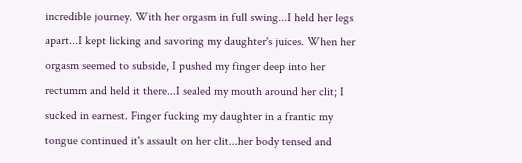incredible journey. With her orgasm in full swing...I held her legs apart...I kept licking and savoring my daughter's juices. When her orgasm seemed to subside, I pushed my finger deep into her rectumm and held it there...I sealed my mouth around her clit; I sucked in earnest. Finger fucking my daughter in a frantic my tongue continued it's assault on her clit...her body tensed and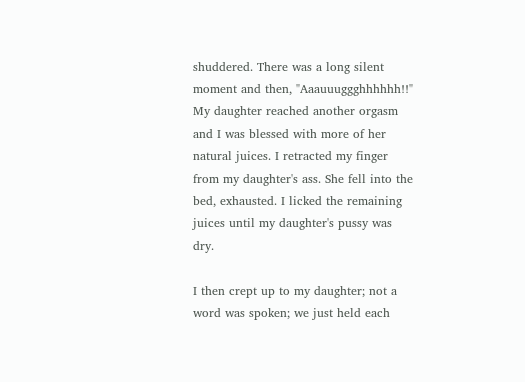shuddered. There was a long silent moment and then, "Aaauuuggghhhhhh!!" My daughter reached another orgasm and I was blessed with more of her natural juices. I retracted my finger from my daughter's ass. She fell into the bed, exhausted. I licked the remaining juices until my daughter's pussy was dry.

I then crept up to my daughter; not a word was spoken; we just held each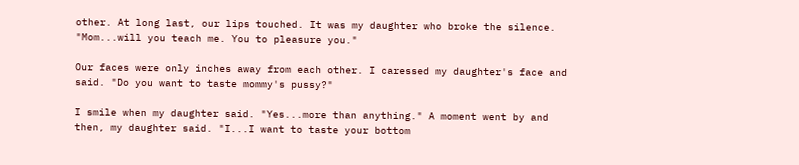other. At long last, our lips touched. It was my daughter who broke the silence. "Mom...will you teach me. You to pleasure you."

Our faces were only inches away from each other. I caressed my daughter's face and said. "Do you want to taste mommy's pussy?"

I smile when my daughter said. "Yes...more than anything." A moment went by and then, my daughter said. "I...I want to taste your bottom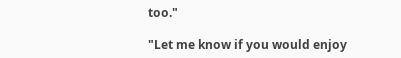too."

"Let me know if you would enjoy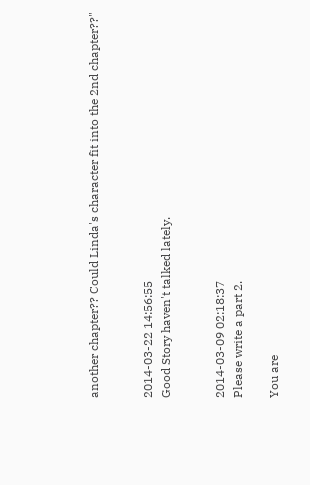another chapter?? Could Linda's character fit into the 2nd chapter??"


2014-03-22 14:56:55
Good Story haven't talked lately.


2014-03-09 02:18:37
Please write a part 2.

You are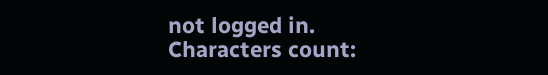not logged in.
Characters count: